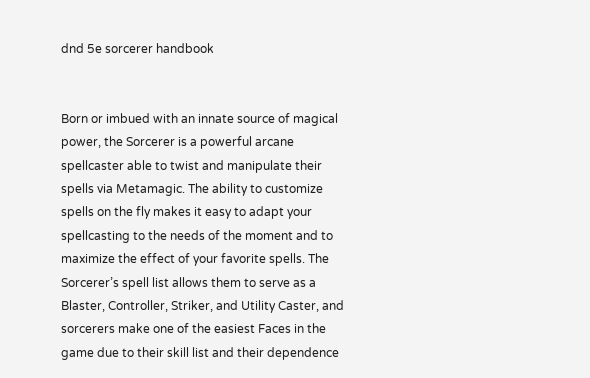dnd 5e sorcerer handbook


Born or imbued with an innate source of magical power, the Sorcerer is a powerful arcane spellcaster able to twist and manipulate their spells via Metamagic. The ability to customize spells on the fly makes it easy to adapt your spellcasting to the needs of the moment and to maximize the effect of your favorite spells. The Sorcerer’s spell list allows them to serve as a Blaster, Controller, Striker, and Utility Caster, and sorcerers make one of the easiest Faces in the game due to their skill list and their dependence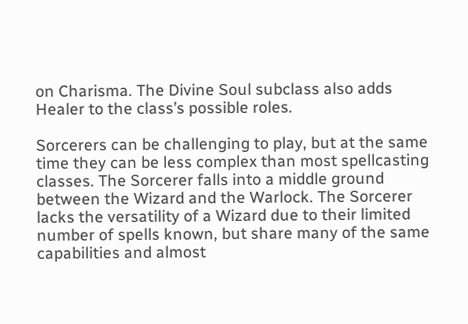on Charisma. The Divine Soul subclass also adds Healer to the class’s possible roles.

Sorcerers can be challenging to play, but at the same time they can be less complex than most spellcasting classes. The Sorcerer falls into a middle ground between the Wizard and the Warlock. The Sorcerer lacks the versatility of a Wizard due to their limited number of spells known, but share many of the same capabilities and almost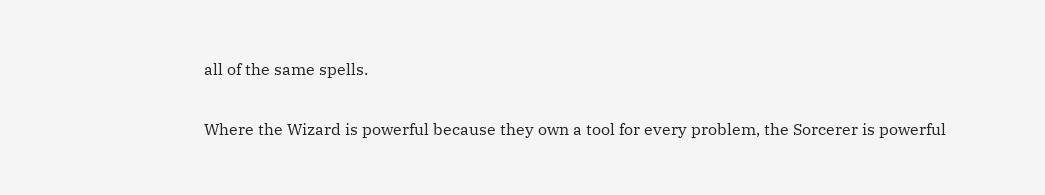all of the same spells.

Where the Wizard is powerful because they own a tool for every problem, the Sorcerer is powerful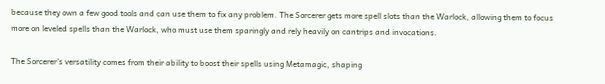because they own a few good tools and can use them to fix any problem. The Sorcerer gets more spell slots than the Warlock, allowing them to focus more on leveled spells than the Warlock, who must use them sparingly and rely heavily on cantrips and invocations.

The Sorcerer’s versatility comes from their ability to boost their spells using Metamagic, shaping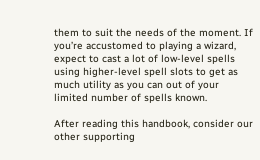them to suit the needs of the moment. If you’re accustomed to playing a wizard, expect to cast a lot of low-level spells using higher-level spell slots to get as much utility as you can out of your limited number of spells known.

After reading this handbook, consider our other supporting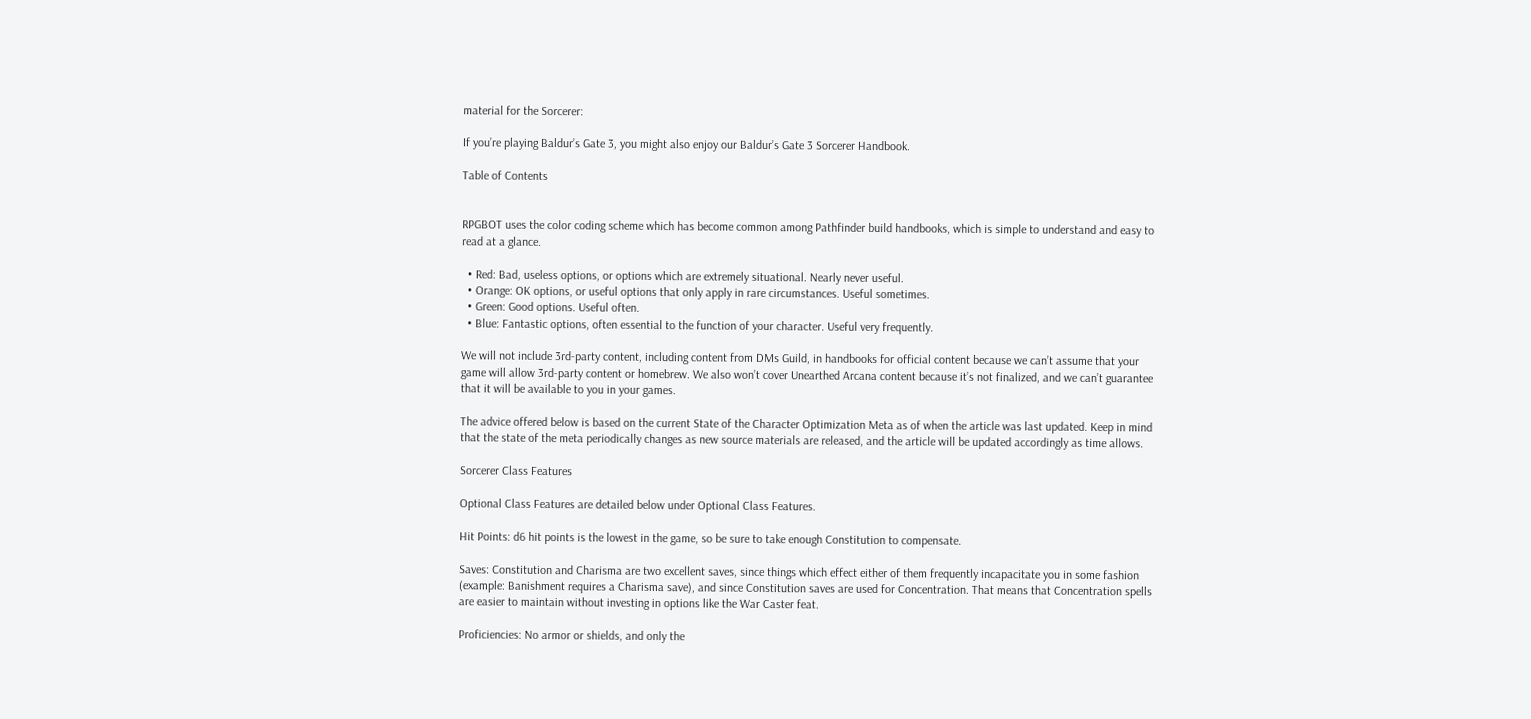material for the Sorcerer:

If you’re playing Baldur’s Gate 3, you might also enjoy our Baldur’s Gate 3 Sorcerer Handbook.

Table of Contents


RPGBOT uses the color coding scheme which has become common among Pathfinder build handbooks, which is simple to understand and easy to read at a glance.

  • Red: Bad, useless options, or options which are extremely situational. Nearly never useful.
  • Orange: OK options, or useful options that only apply in rare circumstances. Useful sometimes.
  • Green: Good options. Useful often.
  • Blue: Fantastic options, often essential to the function of your character. Useful very frequently.

We will not include 3rd-party content, including content from DMs Guild, in handbooks for official content because we can’t assume that your game will allow 3rd-party content or homebrew. We also won’t cover Unearthed Arcana content because it’s not finalized, and we can’t guarantee that it will be available to you in your games.

The advice offered below is based on the current State of the Character Optimization Meta as of when the article was last updated. Keep in mind that the state of the meta periodically changes as new source materials are released, and the article will be updated accordingly as time allows.

Sorcerer Class Features

Optional Class Features are detailed below under Optional Class Features.

Hit Points: d6 hit points is the lowest in the game, so be sure to take enough Constitution to compensate.

Saves: Constitution and Charisma are two excellent saves, since things which effect either of them frequently incapacitate you in some fashion (example: Banishment requires a Charisma save), and since Constitution saves are used for Concentration. That means that Concentration spells are easier to maintain without investing in options like the War Caster feat.

Proficiencies: No armor or shields, and only the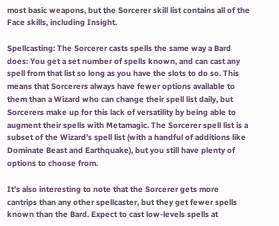most basic weapons, but the Sorcerer skill list contains all of the Face skills, including Insight.

Spellcasting: The Sorcerer casts spells the same way a Bard does: You get a set number of spells known, and can cast any spell from that list so long as you have the slots to do so. This means that Sorcerers always have fewer options available to them than a Wizard who can change their spell list daily, but Sorcerers make up for this lack of versatility by being able to augment their spells with Metamagic. The Sorcerer spell list is a subset of the Wizard’s spell list (with a handful of additions like Dominate Beast and Earthquake), but you still have plenty of options to choose from.

It’s also interesting to note that the Sorcerer gets more cantrips than any other spellcaster, but they get fewer spells known than the Bard. Expect to cast low-levels spells at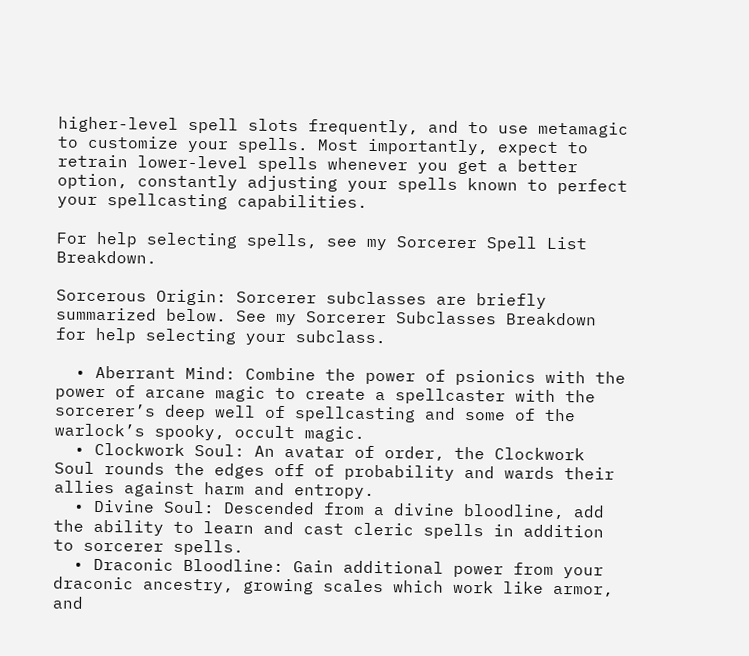higher-level spell slots frequently, and to use metamagic to customize your spells. Most importantly, expect to retrain lower-level spells whenever you get a better option, constantly adjusting your spells known to perfect your spellcasting capabilities.

For help selecting spells, see my Sorcerer Spell List Breakdown.

Sorcerous Origin: Sorcerer subclasses are briefly summarized below. See my Sorcerer Subclasses Breakdown for help selecting your subclass.

  • Aberrant Mind: Combine the power of psionics with the power of arcane magic to create a spellcaster with the sorcerer’s deep well of spellcasting and some of the warlock’s spooky, occult magic.
  • Clockwork Soul: An avatar of order, the Clockwork Soul rounds the edges off of probability and wards their allies against harm and entropy.
  • Divine Soul: Descended from a divine bloodline, add the ability to learn and cast cleric spells in addition to sorcerer spells.
  • Draconic Bloodline: Gain additional power from your draconic ancestry, growing scales which work like armor, and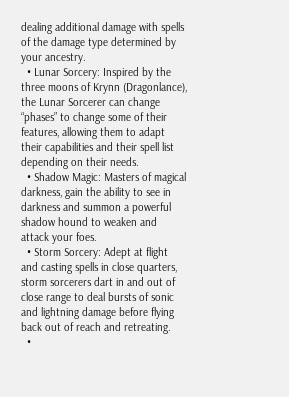dealing additional damage with spells of the damage type determined by your ancestry.
  • Lunar Sorcery: Inspired by the three moons of Krynn (Dragonlance), the Lunar Sorcerer can change “phases” to change some of their features, allowing them to adapt their capabilities and their spell list depending on their needs.
  • Shadow Magic: Masters of magical darkness, gain the ability to see in darkness and summon a powerful shadow hound to weaken and attack your foes.
  • Storm Sorcery: Adept at flight and casting spells in close quarters, storm sorcerers dart in and out of close range to deal bursts of sonic and lightning damage before flying back out of reach and retreating.
  •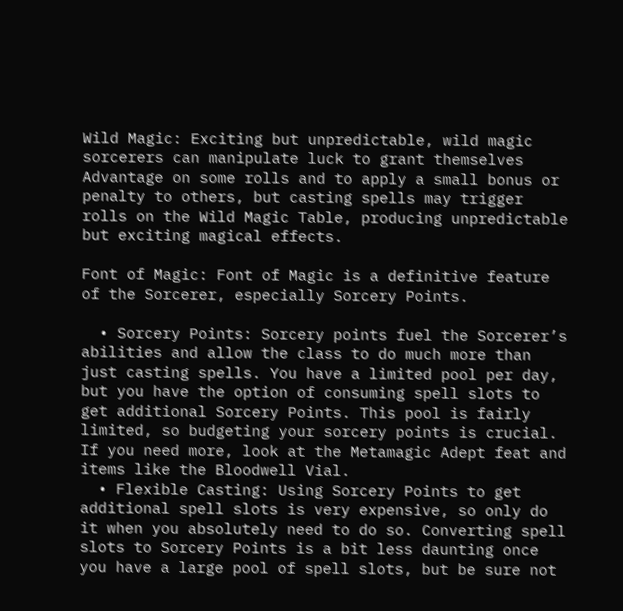Wild Magic: Exciting but unpredictable, wild magic sorcerers can manipulate luck to grant themselves Advantage on some rolls and to apply a small bonus or penalty to others, but casting spells may trigger rolls on the Wild Magic Table, producing unpredictable but exciting magical effects.

Font of Magic: Font of Magic is a definitive feature of the Sorcerer, especially Sorcery Points.

  • Sorcery Points: Sorcery points fuel the Sorcerer’s abilities and allow the class to do much more than just casting spells. You have a limited pool per day, but you have the option of consuming spell slots to get additional Sorcery Points. This pool is fairly limited, so budgeting your sorcery points is crucial. If you need more, look at the Metamagic Adept feat and items like the Bloodwell Vial.
  • Flexible Casting: Using Sorcery Points to get additional spell slots is very expensive, so only do it when you absolutely need to do so. Converting spell slots to Sorcery Points is a bit less daunting once you have a large pool of spell slots, but be sure not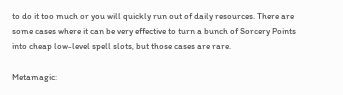to do it too much or you will quickly run out of daily resources. There are some cases where it can be very effective to turn a bunch of Sorcery Points into cheap low-level spell slots, but those cases are rare.

Metamagic: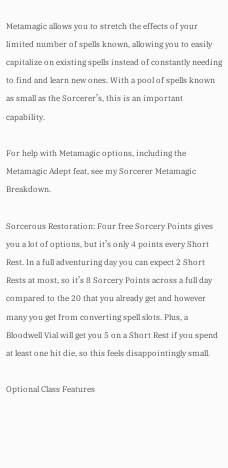Metamagic allows you to stretch the effects of your limited number of spells known, allowing you to easily capitalize on existing spells instead of constantly needing to find and learn new ones. With a pool of spells known as small as the Sorcerer’s, this is an important capability.

For help with Metamagic options, including the Metamagic Adept feat, see my Sorcerer Metamagic Breakdown.

Sorcerous Restoration: Four free Sorcery Points gives you a lot of options, but it’s only 4 points every Short Rest. In a full adventuring day you can expect 2 Short Rests at most, so it’s 8 Sorcery Points across a full day compared to the 20 that you already get and however many you get from converting spell slots. Plus, a Bloodwell Vial will get you 5 on a Short Rest if you spend at least one hit die, so this feels disappointingly small.

Optional Class Features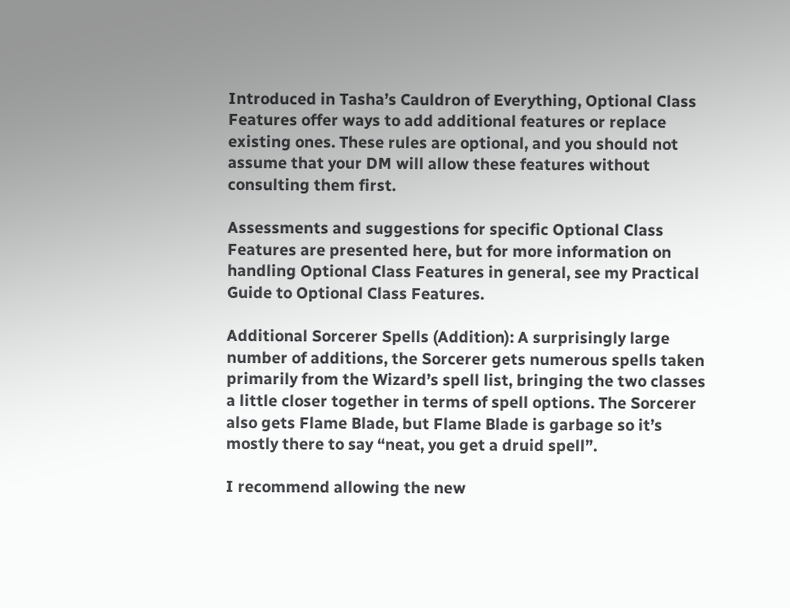Introduced in Tasha’s Cauldron of Everything, Optional Class Features offer ways to add additional features or replace existing ones. These rules are optional, and you should not assume that your DM will allow these features without consulting them first.

Assessments and suggestions for specific Optional Class Features are presented here, but for more information on handling Optional Class Features in general, see my Practical Guide to Optional Class Features.

Additional Sorcerer Spells (Addition): A surprisingly large number of additions, the Sorcerer gets numerous spells taken primarily from the Wizard’s spell list, bringing the two classes a little closer together in terms of spell options. The Sorcerer also gets Flame Blade, but Flame Blade is garbage so it’s mostly there to say “neat, you get a druid spell”.

I recommend allowing the new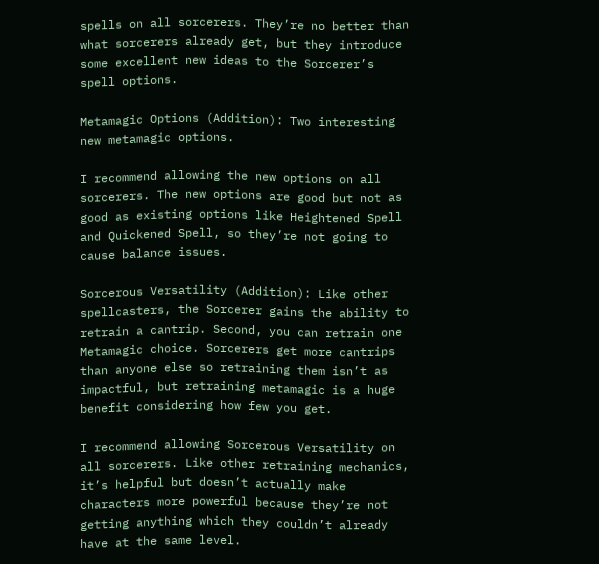spells on all sorcerers. They’re no better than what sorcerers already get, but they introduce some excellent new ideas to the Sorcerer’s spell options.

Metamagic Options (Addition): Two interesting new metamagic options.

I recommend allowing the new options on all sorcerers. The new options are good but not as good as existing options like Heightened Spell and Quickened Spell, so they’re not going to cause balance issues.

Sorcerous Versatility (Addition): Like other spellcasters, the Sorcerer gains the ability to retrain a cantrip. Second, you can retrain one Metamagic choice. Sorcerers get more cantrips than anyone else so retraining them isn’t as impactful, but retraining metamagic is a huge benefit considering how few you get.

I recommend allowing Sorcerous Versatility on all sorcerers. Like other retraining mechanics, it’s helpful but doesn’t actually make characters more powerful because they’re not getting anything which they couldn’t already have at the same level.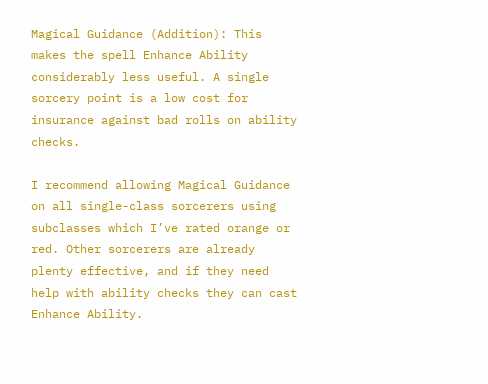Magical Guidance (Addition): This makes the spell Enhance Ability considerably less useful. A single sorcery point is a low cost for insurance against bad rolls on ability checks.

I recommend allowing Magical Guidance on all single-class sorcerers using subclasses which I’ve rated orange or red. Other sorcerers are already plenty effective, and if they need help with ability checks they can cast Enhance Ability.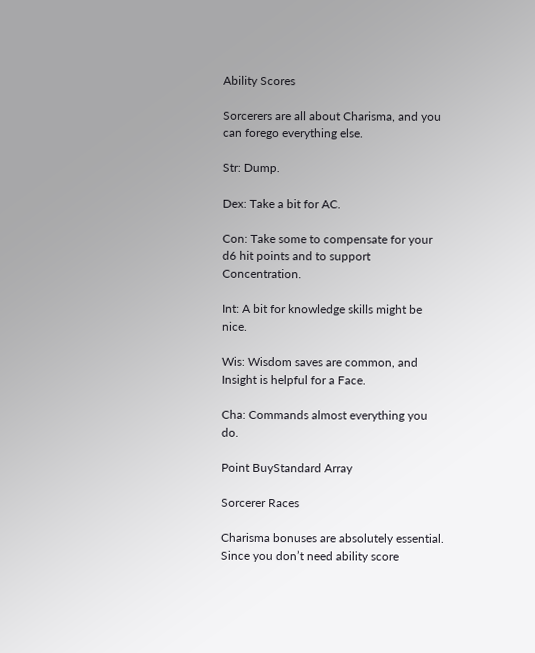Ability Scores

Sorcerers are all about Charisma, and you can forego everything else.

Str: Dump.

Dex: Take a bit for AC.

Con: Take some to compensate for your d6 hit points and to support Concentration.

Int: A bit for knowledge skills might be nice.

Wis: Wisdom saves are common, and Insight is helpful for a Face.

Cha: Commands almost everything you do.

Point BuyStandard Array

Sorcerer Races

Charisma bonuses are absolutely essential. Since you don’t need ability score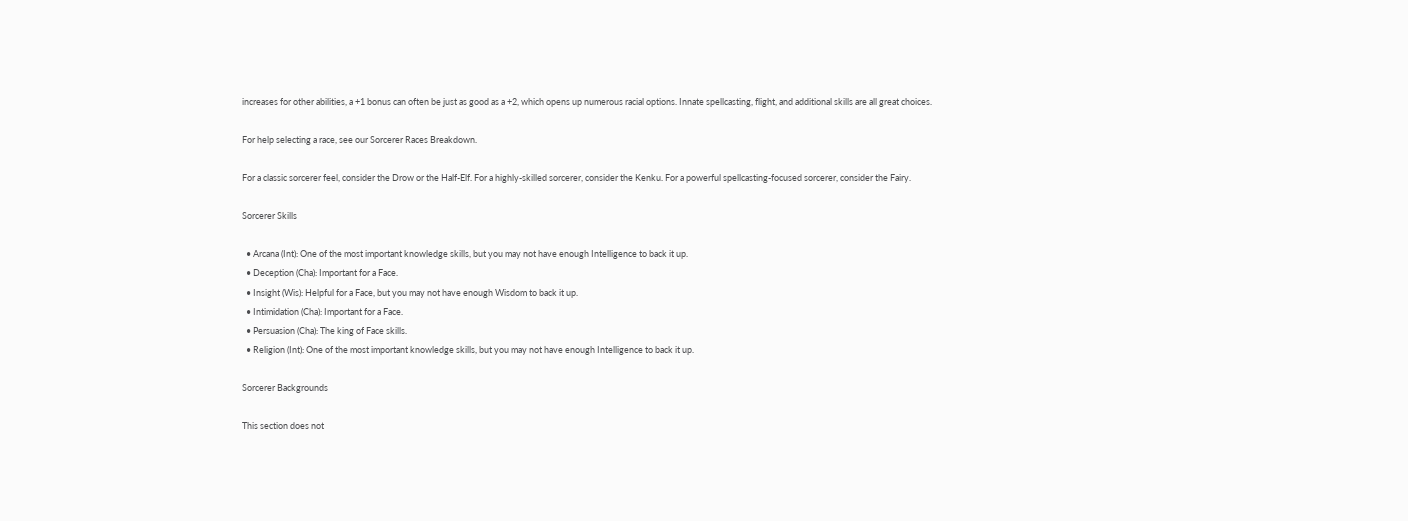increases for other abilities, a +1 bonus can often be just as good as a +2, which opens up numerous racial options. Innate spellcasting, flight, and additional skills are all great choices.

For help selecting a race, see our Sorcerer Races Breakdown.

For a classic sorcerer feel, consider the Drow or the Half-Elf. For a highly-skilled sorcerer, consider the Kenku. For a powerful spellcasting-focused sorcerer, consider the Fairy.

Sorcerer Skills

  • Arcana (Int): One of the most important knowledge skills, but you may not have enough Intelligence to back it up.
  • Deception (Cha): Important for a Face.
  • Insight (Wis): Helpful for a Face, but you may not have enough Wisdom to back it up.
  • Intimidation (Cha): Important for a Face.
  • Persuasion (Cha): The king of Face skills.
  • Religion (Int): One of the most important knowledge skills, but you may not have enough Intelligence to back it up.

Sorcerer Backgrounds

This section does not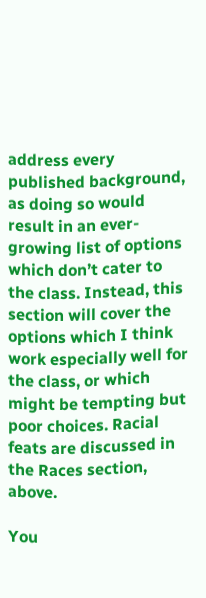address every published background, as doing so would result in an ever-growing list of options which don’t cater to the class. Instead, this section will cover the options which I think work especially well for the class, or which might be tempting but poor choices. Racial feats are discussed in the Races section, above.

You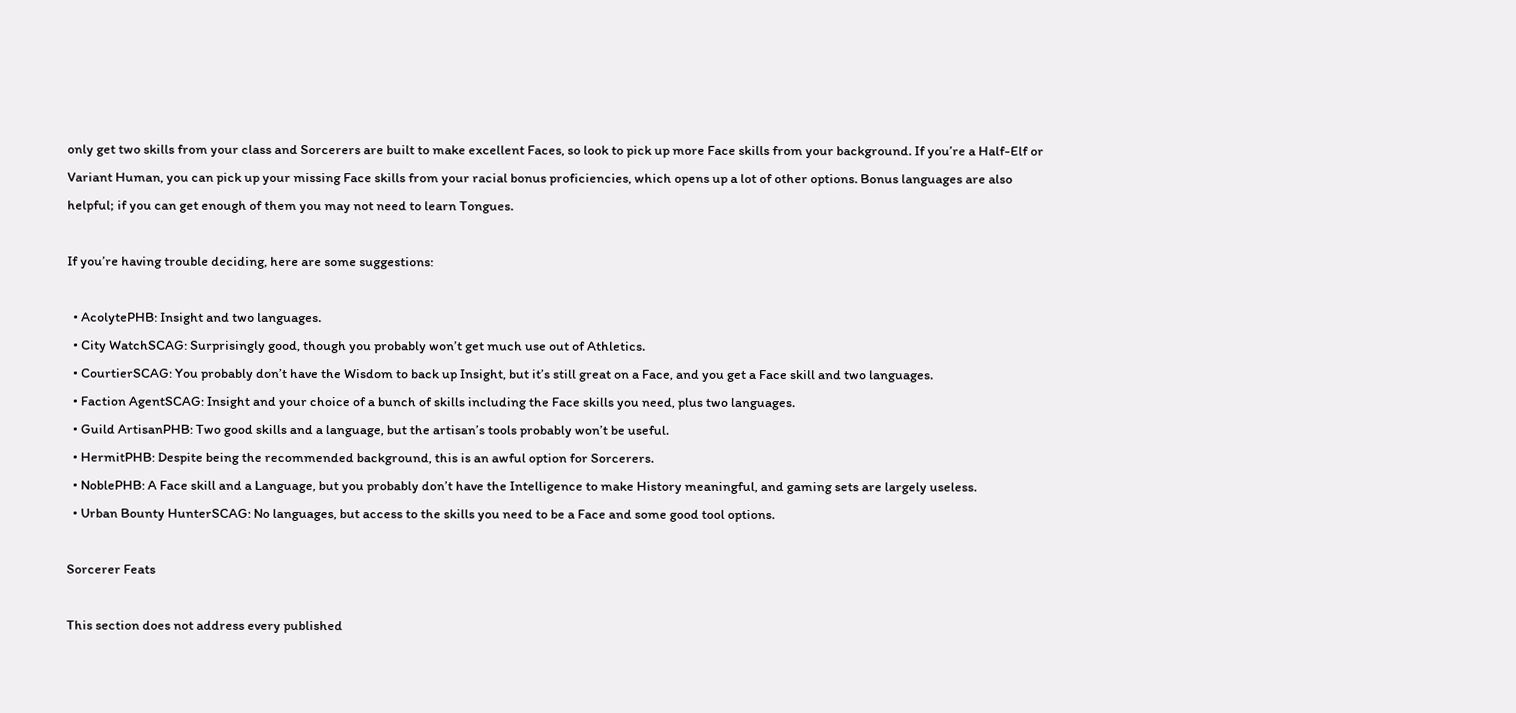only get two skills from your class and Sorcerers are built to make excellent Faces, so look to pick up more Face skills from your background. If you’re a Half-Elf or Variant Human, you can pick up your missing Face skills from your racial bonus proficiencies, which opens up a lot of other options. Bonus languages are also helpful; if you can get enough of them you may not need to learn Tongues.

If you’re having trouble deciding, here are some suggestions:

  • AcolytePHB: Insight and two languages.
  • City WatchSCAG: Surprisingly good, though you probably won’t get much use out of Athletics.
  • CourtierSCAG: You probably don’t have the Wisdom to back up Insight, but it’s still great on a Face, and you get a Face skill and two languages.
  • Faction AgentSCAG: Insight and your choice of a bunch of skills including the Face skills you need, plus two languages.
  • Guild ArtisanPHB: Two good skills and a language, but the artisan’s tools probably won’t be useful.
  • HermitPHB: Despite being the recommended background, this is an awful option for Sorcerers.
  • NoblePHB: A Face skill and a Language, but you probably don’t have the Intelligence to make History meaningful, and gaming sets are largely useless.
  • Urban Bounty HunterSCAG: No languages, but access to the skills you need to be a Face and some good tool options.

Sorcerer Feats

This section does not address every published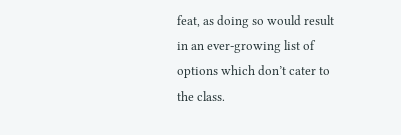feat, as doing so would result in an ever-growing list of options which don’t cater to the class.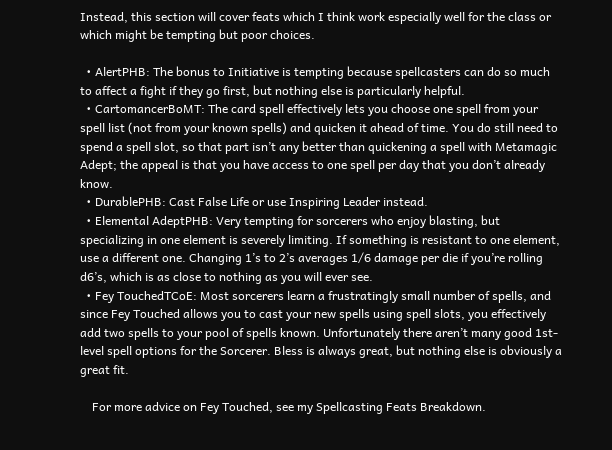Instead, this section will cover feats which I think work especially well for the class or which might be tempting but poor choices.

  • AlertPHB: The bonus to Initiative is tempting because spellcasters can do so much to affect a fight if they go first, but nothing else is particularly helpful.
  • CartomancerBoMT: The card spell effectively lets you choose one spell from your spell list (not from your known spells) and quicken it ahead of time. You do still need to spend a spell slot, so that part isn’t any better than quickening a spell with Metamagic Adept; the appeal is that you have access to one spell per day that you don’t already know.
  • DurablePHB: Cast False Life or use Inspiring Leader instead.
  • Elemental AdeptPHB: Very tempting for sorcerers who enjoy blasting, but specializing in one element is severely limiting. If something is resistant to one element, use a different one. Changing 1’s to 2’s averages 1/6 damage per die if you’re rolling d6’s, which is as close to nothing as you will ever see.
  • Fey TouchedTCoE: Most sorcerers learn a frustratingly small number of spells, and since Fey Touched allows you to cast your new spells using spell slots, you effectively add two spells to your pool of spells known. Unfortunately there aren’t many good 1st-level spell options for the Sorcerer. Bless is always great, but nothing else is obviously a great fit.

    For more advice on Fey Touched, see my Spellcasting Feats Breakdown.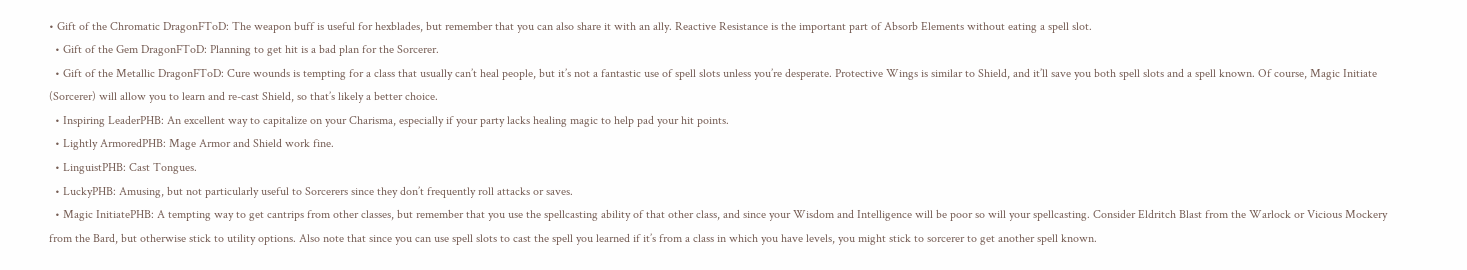• Gift of the Chromatic DragonFToD: The weapon buff is useful for hexblades, but remember that you can also share it with an ally. Reactive Resistance is the important part of Absorb Elements without eating a spell slot.
  • Gift of the Gem DragonFToD: Planning to get hit is a bad plan for the Sorcerer.
  • Gift of the Metallic DragonFToD: Cure wounds is tempting for a class that usually can’t heal people, but it’s not a fantastic use of spell slots unless you’re desperate. Protective Wings is similar to Shield, and it’ll save you both spell slots and a spell known. Of course, Magic Initiate (Sorcerer) will allow you to learn and re-cast Shield, so that’s likely a better choice.
  • Inspiring LeaderPHB: An excellent way to capitalize on your Charisma, especially if your party lacks healing magic to help pad your hit points.
  • Lightly ArmoredPHB: Mage Armor and Shield work fine.
  • LinguistPHB: Cast Tongues.
  • LuckyPHB: Amusing, but not particularly useful to Sorcerers since they don’t frequently roll attacks or saves.
  • Magic InitiatePHB: A tempting way to get cantrips from other classes, but remember that you use the spellcasting ability of that other class, and since your Wisdom and Intelligence will be poor so will your spellcasting. Consider Eldritch Blast from the Warlock or Vicious Mockery from the Bard, but otherwise stick to utility options. Also note that since you can use spell slots to cast the spell you learned if it’s from a class in which you have levels, you might stick to sorcerer to get another spell known.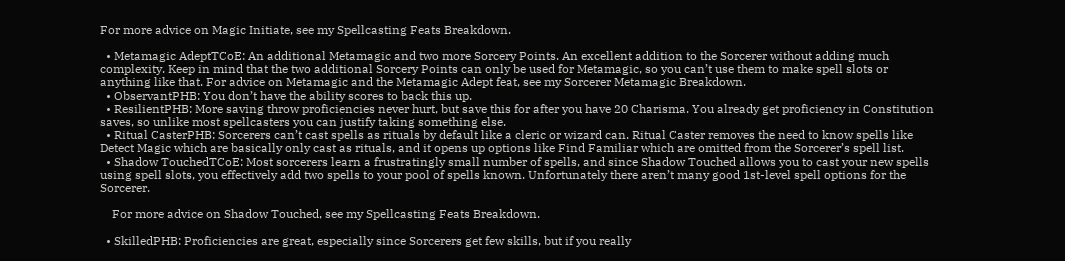For more advice on Magic Initiate, see my Spellcasting Feats Breakdown.

  • Metamagic AdeptTCoE: An additional Metamagic and two more Sorcery Points. An excellent addition to the Sorcerer without adding much complexity. Keep in mind that the two additional Sorcery Points can only be used for Metamagic, so you can’t use them to make spell slots or anything like that. For advice on Metamagic and the Metamagic Adept feat, see my Sorcerer Metamagic Breakdown.
  • ObservantPHB: You don’t have the ability scores to back this up.
  • ResilientPHB: More saving throw proficiencies never hurt, but save this for after you have 20 Charisma. You already get proficiency in Constitution saves, so unlike most spellcasters you can justify taking something else.
  • Ritual CasterPHB: Sorcerers can’t cast spells as rituals by default like a cleric or wizard can. Ritual Caster removes the need to know spells like Detect Magic which are basically only cast as rituals, and it opens up options like Find Familiar which are omitted from the Sorcerer’s spell list.
  • Shadow TouchedTCoE: Most sorcerers learn a frustratingly small number of spells, and since Shadow Touched allows you to cast your new spells using spell slots, you effectively add two spells to your pool of spells known. Unfortunately there aren’t many good 1st-level spell options for the Sorcerer.

    For more advice on Shadow Touched, see my Spellcasting Feats Breakdown.

  • SkilledPHB: Proficiencies are great, especially since Sorcerers get few skills, but if you really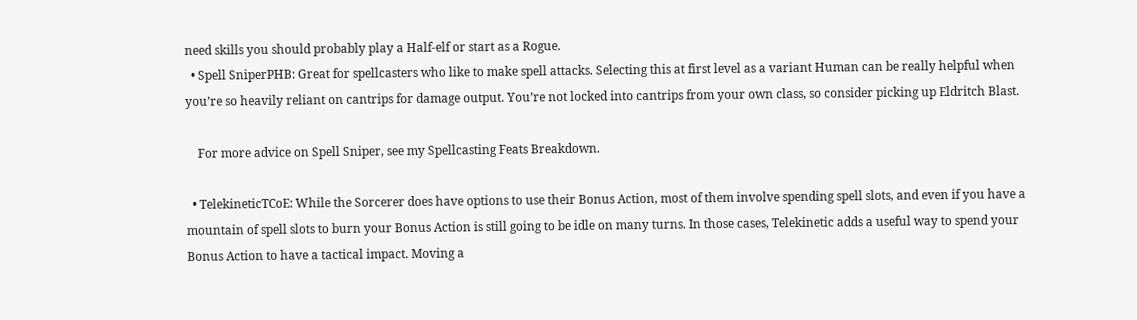need skills you should probably play a Half-elf or start as a Rogue.
  • Spell SniperPHB: Great for spellcasters who like to make spell attacks. Selecting this at first level as a variant Human can be really helpful when you’re so heavily reliant on cantrips for damage output. You’re not locked into cantrips from your own class, so consider picking up Eldritch Blast.

    For more advice on Spell Sniper, see my Spellcasting Feats Breakdown.

  • TelekineticTCoE: While the Sorcerer does have options to use their Bonus Action, most of them involve spending spell slots, and even if you have a mountain of spell slots to burn your Bonus Action is still going to be idle on many turns. In those cases, Telekinetic adds a useful way to spend your Bonus Action to have a tactical impact. Moving a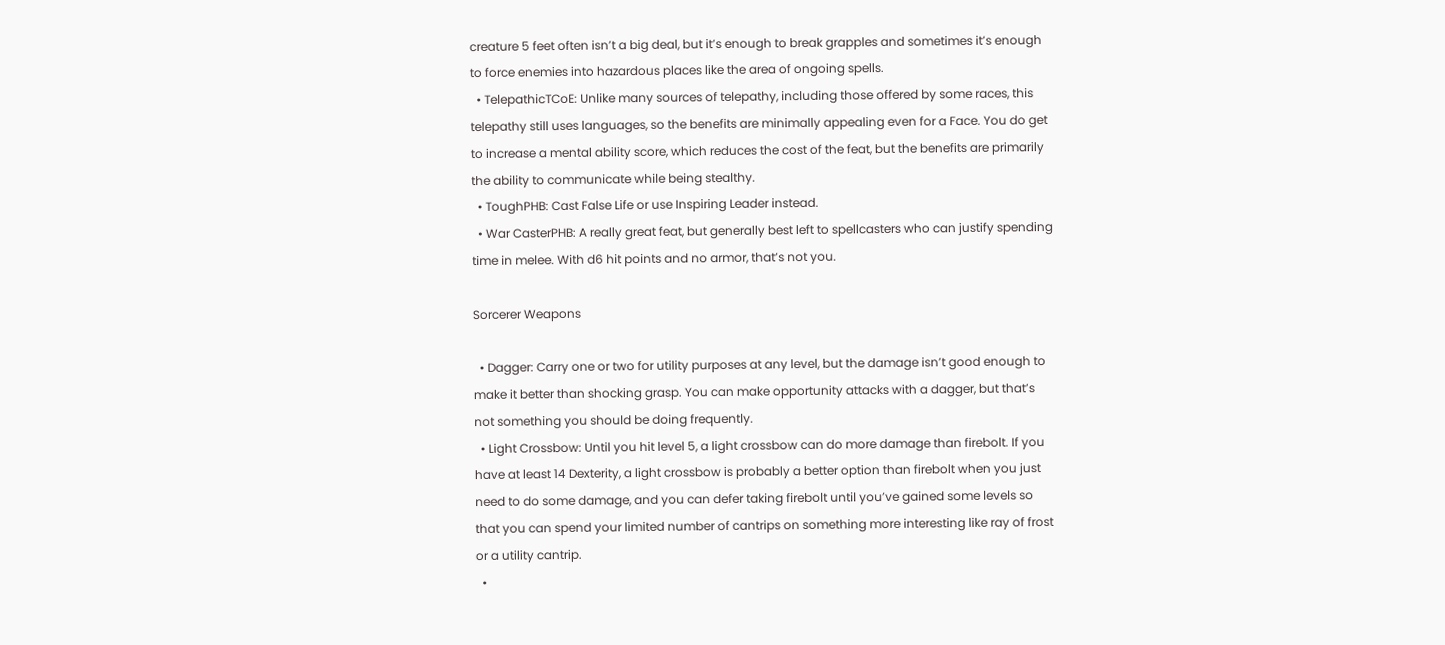creature 5 feet often isn’t a big deal, but it’s enough to break grapples and sometimes it’s enough to force enemies into hazardous places like the area of ongoing spells.
  • TelepathicTCoE: Unlike many sources of telepathy, including those offered by some races, this telepathy still uses languages, so the benefits are minimally appealing even for a Face. You do get to increase a mental ability score, which reduces the cost of the feat, but the benefits are primarily the ability to communicate while being stealthy.
  • ToughPHB: Cast False Life or use Inspiring Leader instead.
  • War CasterPHB: A really great feat, but generally best left to spellcasters who can justify spending time in melee. With d6 hit points and no armor, that’s not you.

Sorcerer Weapons

  • Dagger: Carry one or two for utility purposes at any level, but the damage isn’t good enough to make it better than shocking grasp. You can make opportunity attacks with a dagger, but that’s not something you should be doing frequently.
  • Light Crossbow: Until you hit level 5, a light crossbow can do more damage than firebolt. If you have at least 14 Dexterity, a light crossbow is probably a better option than firebolt when you just need to do some damage, and you can defer taking firebolt until you’ve gained some levels so that you can spend your limited number of cantrips on something more interesting like ray of frost or a utility cantrip.
  •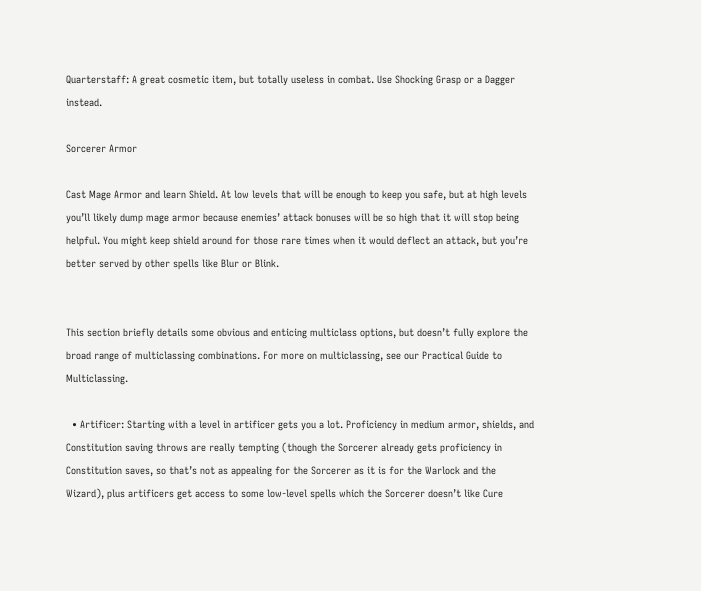Quarterstaff: A great cosmetic item, but totally useless in combat. Use Shocking Grasp or a Dagger instead.

Sorcerer Armor

Cast Mage Armor and learn Shield. At low levels that will be enough to keep you safe, but at high levels you’ll likely dump mage armor because enemies’ attack bonuses will be so high that it will stop being helpful. You might keep shield around for those rare times when it would deflect an attack, but you’re better served by other spells like Blur or Blink.


This section briefly details some obvious and enticing multiclass options, but doesn’t fully explore the broad range of multiclassing combinations. For more on multiclassing, see our Practical Guide to Multiclassing.

  • Artificer: Starting with a level in artificer gets you a lot. Proficiency in medium armor, shields, and Constitution saving throws are really tempting (though the Sorcerer already gets proficiency in Constitution saves, so that’s not as appealing for the Sorcerer as it is for the Warlock and the Wizard), plus artificers get access to some low-level spells which the Sorcerer doesn’t like Cure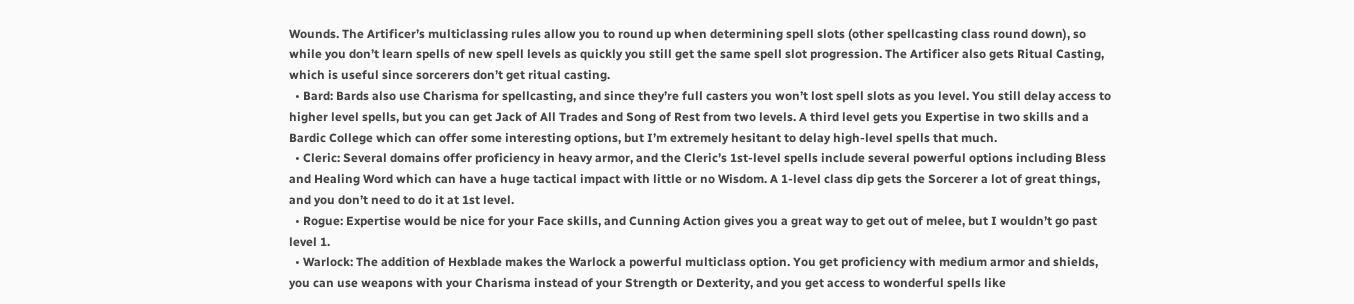Wounds. The Artificer’s multiclassing rules allow you to round up when determining spell slots (other spellcasting class round down), so while you don’t learn spells of new spell levels as quickly you still get the same spell slot progression. The Artificer also gets Ritual Casting, which is useful since sorcerers don’t get ritual casting.
  • Bard: Bards also use Charisma for spellcasting, and since they’re full casters you won’t lost spell slots as you level. You still delay access to higher level spells, but you can get Jack of All Trades and Song of Rest from two levels. A third level gets you Expertise in two skills and a Bardic College which can offer some interesting options, but I’m extremely hesitant to delay high-level spells that much.
  • Cleric: Several domains offer proficiency in heavy armor, and the Cleric’s 1st-level spells include several powerful options including Bless and Healing Word which can have a huge tactical impact with little or no Wisdom. A 1-level class dip gets the Sorcerer a lot of great things, and you don’t need to do it at 1st level.
  • Rogue: Expertise would be nice for your Face skills, and Cunning Action gives you a great way to get out of melee, but I wouldn’t go past level 1.
  • Warlock: The addition of Hexblade makes the Warlock a powerful multiclass option. You get proficiency with medium armor and shields, you can use weapons with your Charisma instead of your Strength or Dexterity, and you get access to wonderful spells like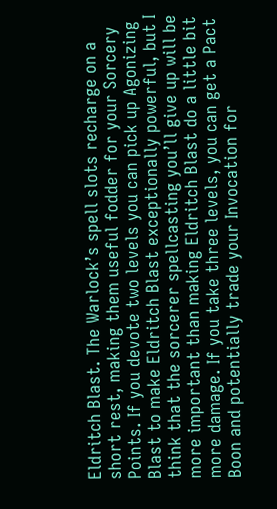Eldritch Blast. The Warlock’s spell slots recharge on a short rest, making them useful fodder for your Sorcery Points. If you devote two levels you can pick up Agonizing Blast to make Eldritch Blast exceptionally powerful, but I think that the sorcerer spellcasting you’ll give up will be more important than making Eldritch Blast do a little bit more damage. If you take three levels, you can get a Pact Boon and potentially trade your Invocation for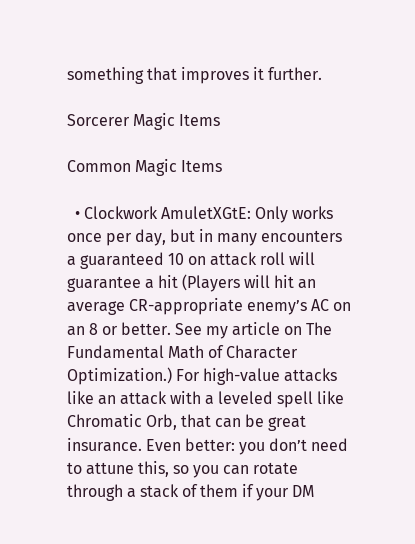something that improves it further.

Sorcerer Magic Items

Common Magic Items

  • Clockwork AmuletXGtE: Only works once per day, but in many encounters a guaranteed 10 on attack roll will guarantee a hit (Players will hit an average CR-appropriate enemy’s AC on an 8 or better. See my article on The Fundamental Math of Character Optimization.) For high-value attacks like an attack with a leveled spell like Chromatic Orb, that can be great insurance. Even better: you don’t need to attune this, so you can rotate through a stack of them if your DM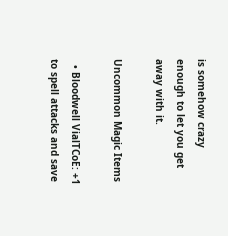is somehow crazy enough to let you get away with it.

Uncommon Magic Items

  • Bloodwell VialTCoE: +1 to spell attacks and save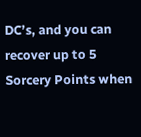DC’s, and you can recover up to 5 Sorcery Points when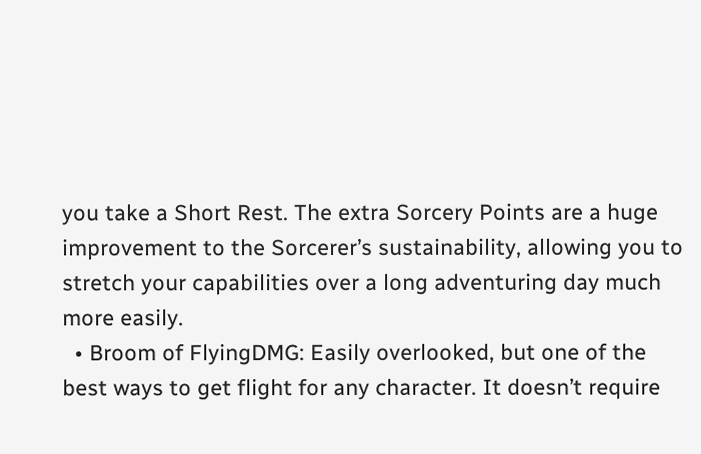you take a Short Rest. The extra Sorcery Points are a huge improvement to the Sorcerer’s sustainability, allowing you to stretch your capabilities over a long adventuring day much more easily.
  • Broom of FlyingDMG: Easily overlooked, but one of the best ways to get flight for any character. It doesn’t require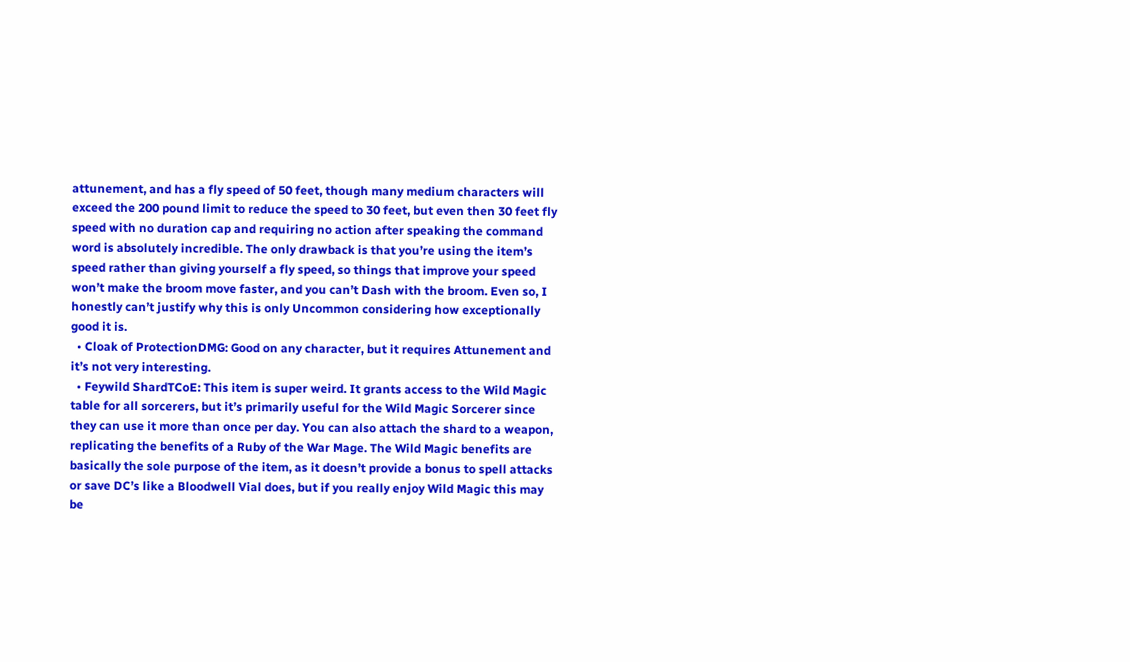attunement, and has a fly speed of 50 feet, though many medium characters will exceed the 200 pound limit to reduce the speed to 30 feet, but even then 30 feet fly speed with no duration cap and requiring no action after speaking the command word is absolutely incredible. The only drawback is that you’re using the item’s speed rather than giving yourself a fly speed, so things that improve your speed won’t make the broom move faster, and you can’t Dash with the broom. Even so, I honestly can’t justify why this is only Uncommon considering how exceptionally good it is.
  • Cloak of ProtectionDMG: Good on any character, but it requires Attunement and it’s not very interesting.
  • Feywild ShardTCoE: This item is super weird. It grants access to the Wild Magic table for all sorcerers, but it’s primarily useful for the Wild Magic Sorcerer since they can use it more than once per day. You can also attach the shard to a weapon, replicating the benefits of a Ruby of the War Mage. The Wild Magic benefits are basically the sole purpose of the item, as it doesn’t provide a bonus to spell attacks or save DC’s like a Bloodwell Vial does, but if you really enjoy Wild Magic this may be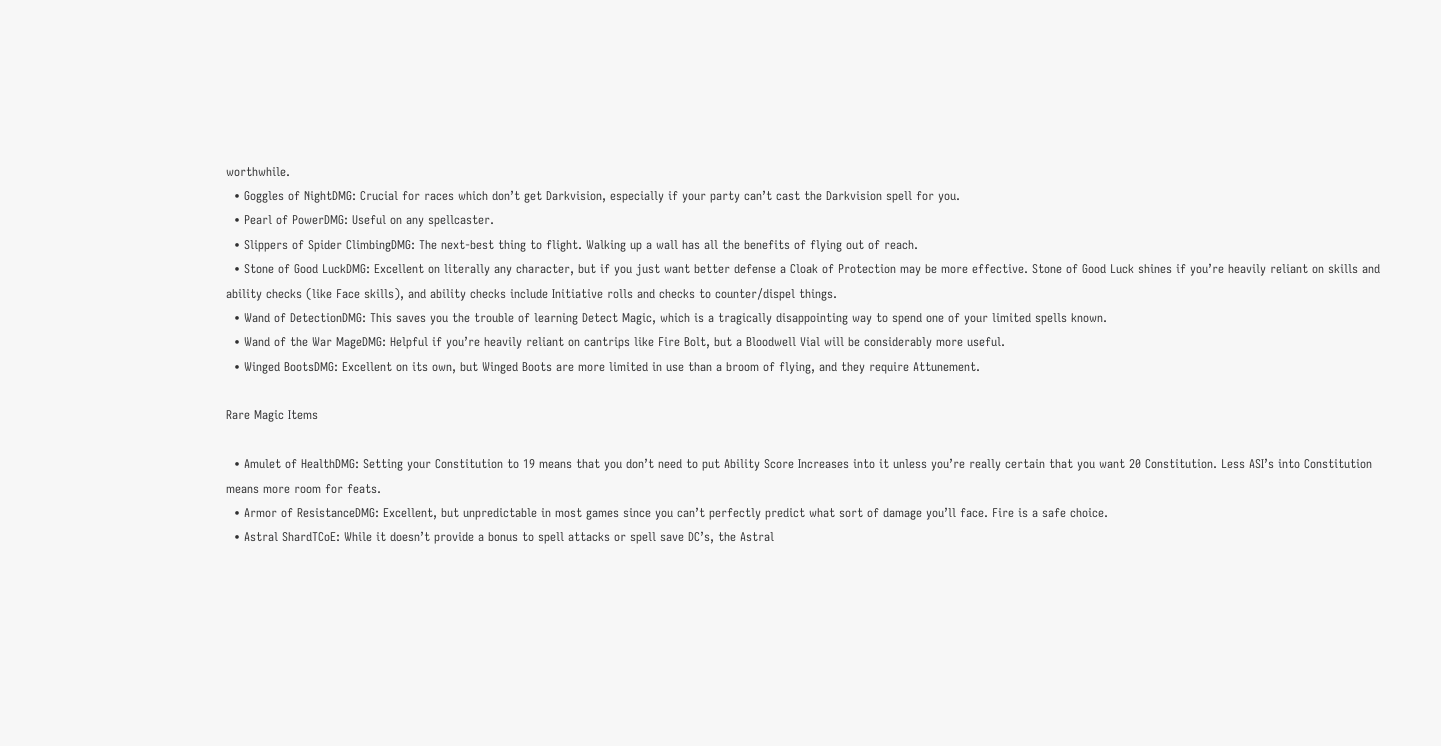worthwhile.
  • Goggles of NightDMG: Crucial for races which don’t get Darkvision, especially if your party can’t cast the Darkvision spell for you.
  • Pearl of PowerDMG: Useful on any spellcaster.
  • Slippers of Spider ClimbingDMG: The next-best thing to flight. Walking up a wall has all the benefits of flying out of reach.
  • Stone of Good LuckDMG: Excellent on literally any character, but if you just want better defense a Cloak of Protection may be more effective. Stone of Good Luck shines if you’re heavily reliant on skills and ability checks (like Face skills), and ability checks include Initiative rolls and checks to counter/dispel things.
  • Wand of DetectionDMG: This saves you the trouble of learning Detect Magic, which is a tragically disappointing way to spend one of your limited spells known.
  • Wand of the War MageDMG: Helpful if you’re heavily reliant on cantrips like Fire Bolt, but a Bloodwell Vial will be considerably more useful.
  • Winged BootsDMG: Excellent on its own, but Winged Boots are more limited in use than a broom of flying, and they require Attunement.

Rare Magic Items

  • Amulet of HealthDMG: Setting your Constitution to 19 means that you don’t need to put Ability Score Increases into it unless you’re really certain that you want 20 Constitution. Less ASI’s into Constitution means more room for feats.
  • Armor of ResistanceDMG: Excellent, but unpredictable in most games since you can’t perfectly predict what sort of damage you’ll face. Fire is a safe choice.
  • Astral ShardTCoE: While it doesn’t provide a bonus to spell attacks or spell save DC’s, the Astral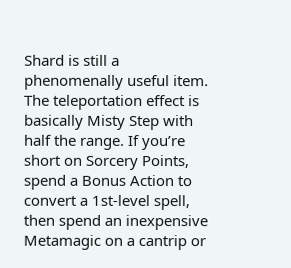Shard is still a phenomenally useful item. The teleportation effect is basically Misty Step with half the range. If you’re short on Sorcery Points, spend a Bonus Action to convert a 1st-level spell, then spend an inexpensive Metamagic on a cantrip or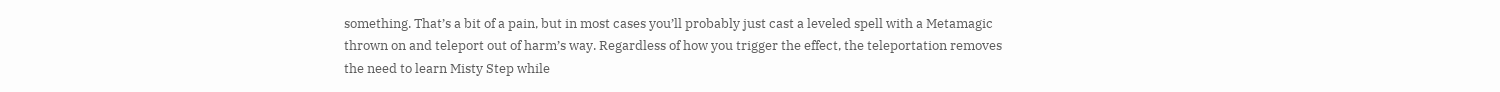something. That’s a bit of a pain, but in most cases you’ll probably just cast a leveled spell with a Metamagic thrown on and teleport out of harm’s way. Regardless of how you trigger the effect, the teleportation removes the need to learn Misty Step while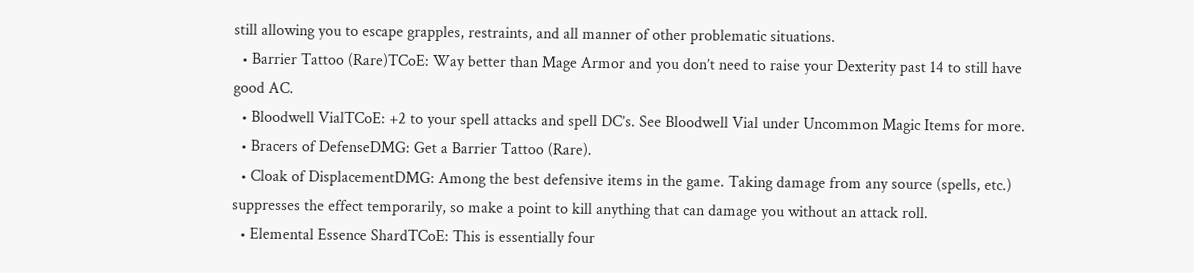still allowing you to escape grapples, restraints, and all manner of other problematic situations.
  • Barrier Tattoo (Rare)TCoE: Way better than Mage Armor and you don’t need to raise your Dexterity past 14 to still have good AC.
  • Bloodwell VialTCoE: +2 to your spell attacks and spell DC’s. See Bloodwell Vial under Uncommon Magic Items for more.
  • Bracers of DefenseDMG: Get a Barrier Tattoo (Rare).
  • Cloak of DisplacementDMG: Among the best defensive items in the game. Taking damage from any source (spells, etc.) suppresses the effect temporarily, so make a point to kill anything that can damage you without an attack roll.
  • Elemental Essence ShardTCoE: This is essentially four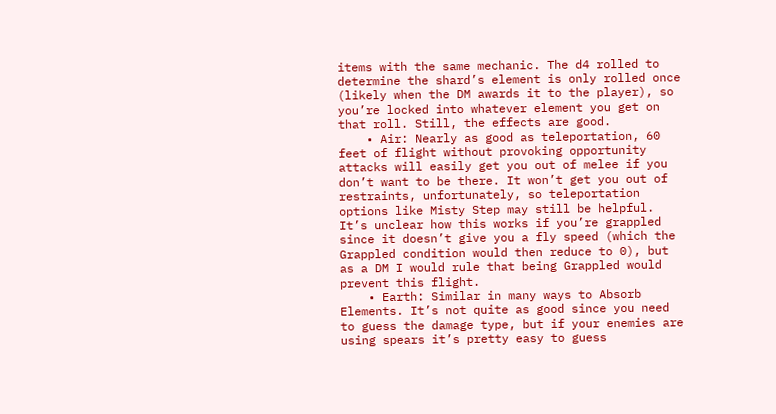items with the same mechanic. The d4 rolled to determine the shard’s element is only rolled once (likely when the DM awards it to the player), so you’re locked into whatever element you get on that roll. Still, the effects are good.
    • Air: Nearly as good as teleportation, 60 feet of flight without provoking opportunity attacks will easily get you out of melee if you don’t want to be there. It won’t get you out of restraints, unfortunately, so teleportation options like Misty Step may still be helpful. It’s unclear how this works if you’re grappled since it doesn’t give you a fly speed (which the Grappled condition would then reduce to 0), but as a DM I would rule that being Grappled would prevent this flight.
    • Earth: Similar in many ways to Absorb Elements. It’s not quite as good since you need to guess the damage type, but if your enemies are using spears it’s pretty easy to guess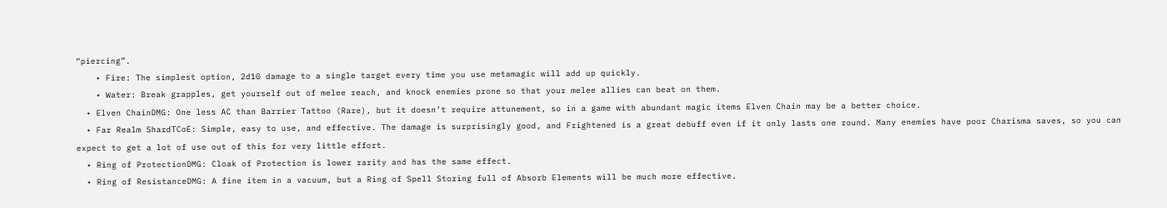“piercing”.
    • Fire: The simplest option, 2d10 damage to a single target every time you use metamagic will add up quickly.
    • Water: Break grapples, get yourself out of melee reach, and knock enemies prone so that your melee allies can beat on them.
  • Elven ChainDMG: One less AC than Barrier Tattoo (Rare), but it doesn’t require attunement, so in a game with abundant magic items Elven Chain may be a better choice.
  • Far Realm ShardTCoE: Simple, easy to use, and effective. The damage is surprisingly good, and Frightened is a great debuff even if it only lasts one round. Many enemies have poor Charisma saves, so you can expect to get a lot of use out of this for very little effort.
  • Ring of ProtectionDMG: Cloak of Protection is lower rarity and has the same effect.
  • Ring of ResistanceDMG: A fine item in a vacuum, but a Ring of Spell Storing full of Absorb Elements will be much more effective.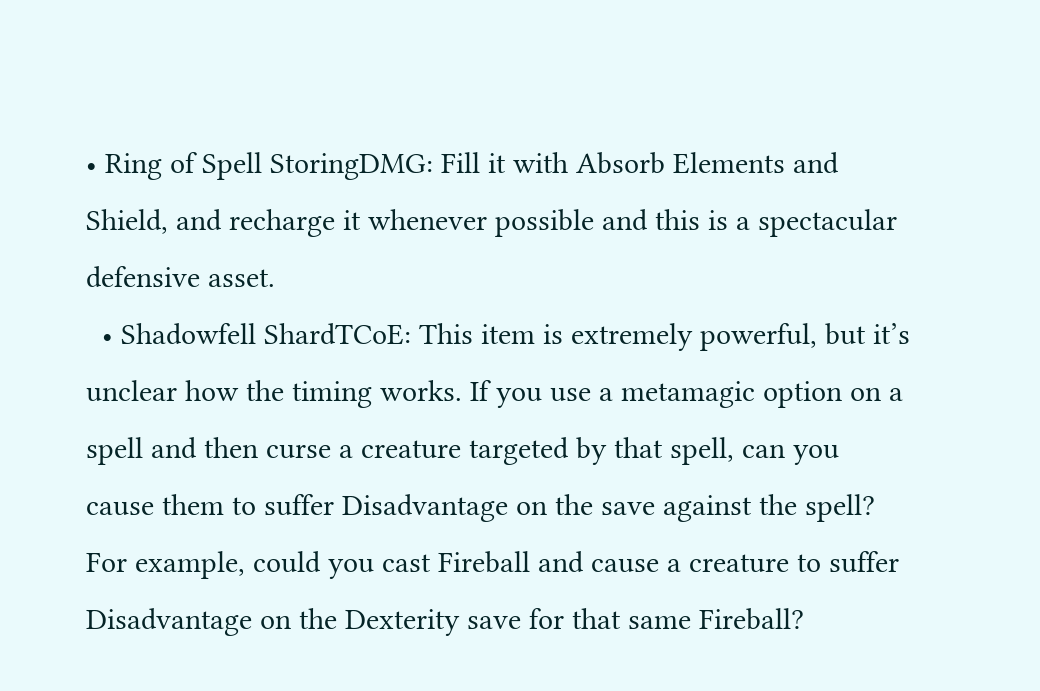• Ring of Spell StoringDMG: Fill it with Absorb Elements and Shield, and recharge it whenever possible and this is a spectacular defensive asset.
  • Shadowfell ShardTCoE: This item is extremely powerful, but it’s unclear how the timing works. If you use a metamagic option on a spell and then curse a creature targeted by that spell, can you cause them to suffer Disadvantage on the save against the spell? For example, could you cast Fireball and cause a creature to suffer Disadvantage on the Dexterity save for that same Fireball?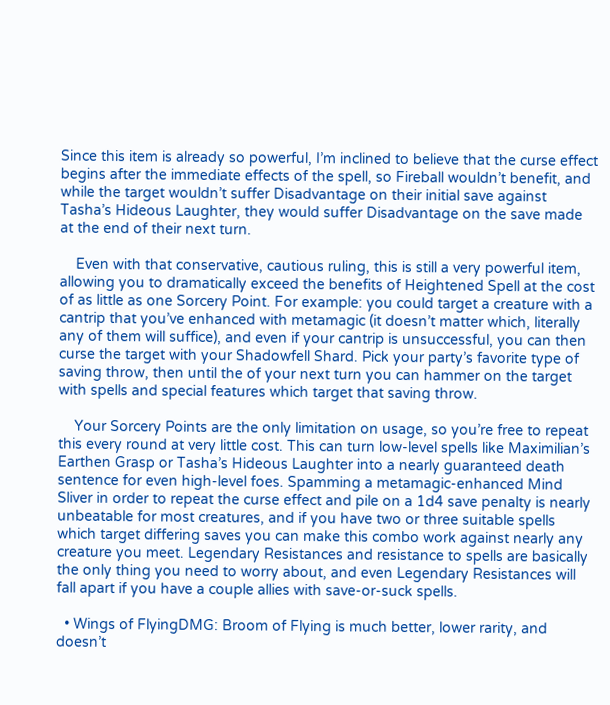Since this item is already so powerful, I’m inclined to believe that the curse effect begins after the immediate effects of the spell, so Fireball wouldn’t benefit, and while the target wouldn’t suffer Disadvantage on their initial save against Tasha’s Hideous Laughter, they would suffer Disadvantage on the save made at the end of their next turn.

    Even with that conservative, cautious ruling, this is still a very powerful item, allowing you to dramatically exceed the benefits of Heightened Spell at the cost of as little as one Sorcery Point. For example: you could target a creature with a cantrip that you’ve enhanced with metamagic (it doesn’t matter which, literally any of them will suffice), and even if your cantrip is unsuccessful, you can then curse the target with your Shadowfell Shard. Pick your party’s favorite type of saving throw, then until the of your next turn you can hammer on the target with spells and special features which target that saving throw.

    Your Sorcery Points are the only limitation on usage, so you’re free to repeat this every round at very little cost. This can turn low-level spells like Maximilian’s Earthen Grasp or Tasha’s Hideous Laughter into a nearly guaranteed death sentence for even high-level foes. Spamming a metamagic-enhanced Mind Sliver in order to repeat the curse effect and pile on a 1d4 save penalty is nearly unbeatable for most creatures, and if you have two or three suitable spells which target differing saves you can make this combo work against nearly any creature you meet. Legendary Resistances and resistance to spells are basically the only thing you need to worry about, and even Legendary Resistances will fall apart if you have a couple allies with save-or-suck spells.

  • Wings of FlyingDMG: Broom of Flying is much better, lower rarity, and doesn’t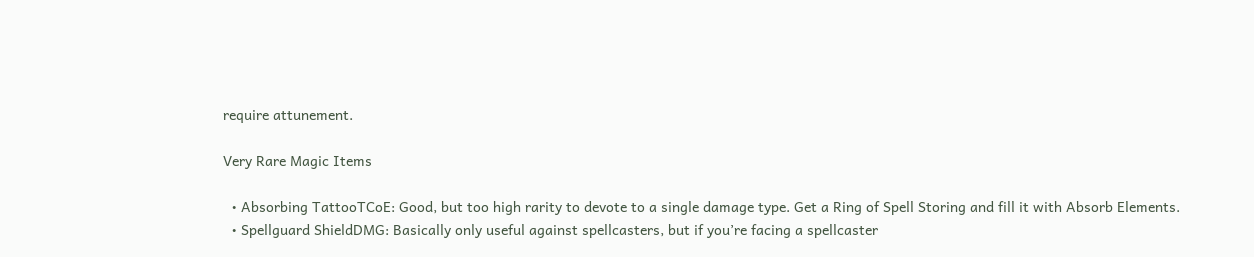require attunement.

Very Rare Magic Items

  • Absorbing TattooTCoE: Good, but too high rarity to devote to a single damage type. Get a Ring of Spell Storing and fill it with Absorb Elements.
  • Spellguard ShieldDMG: Basically only useful against spellcasters, but if you’re facing a spellcaster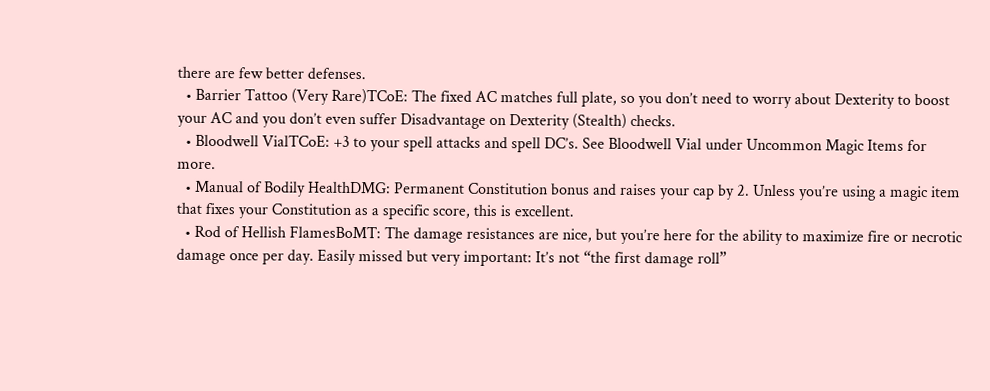there are few better defenses.
  • Barrier Tattoo (Very Rare)TCoE: The fixed AC matches full plate, so you don’t need to worry about Dexterity to boost your AC and you don’t even suffer Disadvantage on Dexterity (Stealth) checks.
  • Bloodwell VialTCoE: +3 to your spell attacks and spell DC’s. See Bloodwell Vial under Uncommon Magic Items for more.
  • Manual of Bodily HealthDMG: Permanent Constitution bonus and raises your cap by 2. Unless you’re using a magic item that fixes your Constitution as a specific score, this is excellent.
  • Rod of Hellish FlamesBoMT: The damage resistances are nice, but you’re here for the ability to maximize fire or necrotic damage once per day. Easily missed but very important: It’s not “the first damage roll”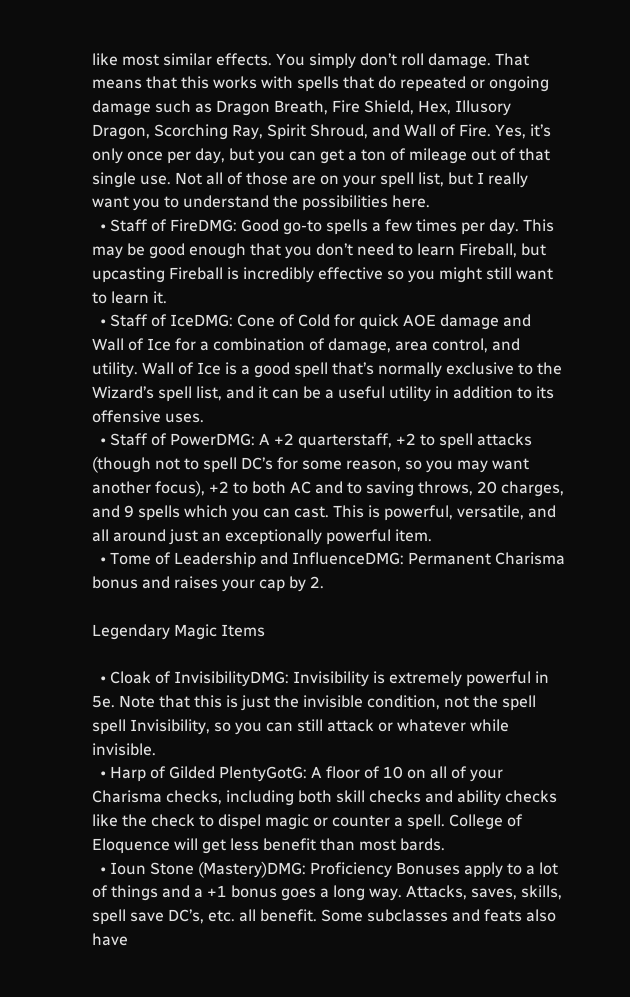like most similar effects. You simply don’t roll damage. That means that this works with spells that do repeated or ongoing damage such as Dragon Breath, Fire Shield, Hex, Illusory Dragon, Scorching Ray, Spirit Shroud, and Wall of Fire. Yes, it’s only once per day, but you can get a ton of mileage out of that single use. Not all of those are on your spell list, but I really want you to understand the possibilities here.
  • Staff of FireDMG: Good go-to spells a few times per day. This may be good enough that you don’t need to learn Fireball, but upcasting Fireball is incredibly effective so you might still want to learn it.
  • Staff of IceDMG: Cone of Cold for quick AOE damage and Wall of Ice for a combination of damage, area control, and utility. Wall of Ice is a good spell that’s normally exclusive to the Wizard’s spell list, and it can be a useful utility in addition to its offensive uses.
  • Staff of PowerDMG: A +2 quarterstaff, +2 to spell attacks (though not to spell DC’s for some reason, so you may want another focus), +2 to both AC and to saving throws, 20 charges, and 9 spells which you can cast. This is powerful, versatile, and all around just an exceptionally powerful item.
  • Tome of Leadership and InfluenceDMG: Permanent Charisma bonus and raises your cap by 2.

Legendary Magic Items

  • Cloak of InvisibilityDMG: Invisibility is extremely powerful in 5e. Note that this is just the invisible condition, not the spell spell Invisibility, so you can still attack or whatever while invisible.
  • Harp of Gilded PlentyGotG: A floor of 10 on all of your Charisma checks, including both skill checks and ability checks like the check to dispel magic or counter a spell. College of Eloquence will get less benefit than most bards.
  • Ioun Stone (Mastery)DMG: Proficiency Bonuses apply to a lot of things and a +1 bonus goes a long way. Attacks, saves, skills, spell save DC’s, etc. all benefit. Some subclasses and feats also have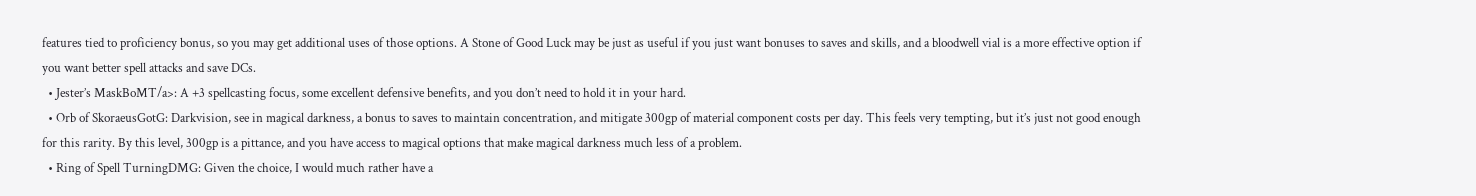features tied to proficiency bonus, so you may get additional uses of those options. A Stone of Good Luck may be just as useful if you just want bonuses to saves and skills, and a bloodwell vial is a more effective option if you want better spell attacks and save DCs.
  • Jester’s MaskBoMT/a>: A +3 spellcasting focus, some excellent defensive benefits, and you don’t need to hold it in your hard.
  • Orb of SkoraeusGotG: Darkvision, see in magical darkness, a bonus to saves to maintain concentration, and mitigate 300gp of material component costs per day. This feels very tempting, but it’s just not good enough for this rarity. By this level, 300gp is a pittance, and you have access to magical options that make magical darkness much less of a problem.
  • Ring of Spell TurningDMG: Given the choice, I would much rather have a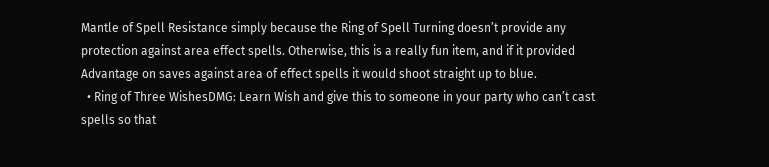Mantle of Spell Resistance simply because the Ring of Spell Turning doesn’t provide any protection against area effect spells. Otherwise, this is a really fun item, and if it provided Advantage on saves against area of effect spells it would shoot straight up to blue.
  • Ring of Three WishesDMG: Learn Wish and give this to someone in your party who can’t cast spells so that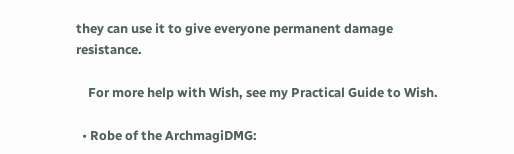they can use it to give everyone permanent damage resistance.

    For more help with Wish, see my Practical Guide to Wish.

  • Robe of the ArchmagiDMG: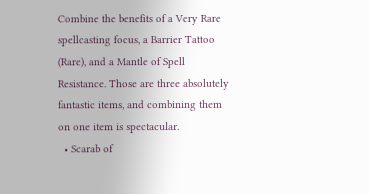Combine the benefits of a Very Rare spellcasting focus, a Barrier Tattoo (Rare), and a Mantle of Spell Resistance. Those are three absolutely fantastic items, and combining them on one item is spectacular.
  • Scarab of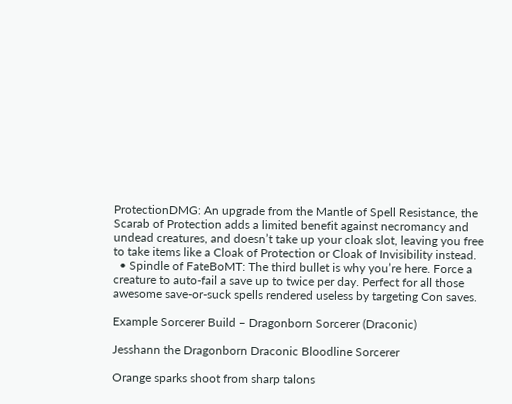ProtectionDMG: An upgrade from the Mantle of Spell Resistance, the Scarab of Protection adds a limited benefit against necromancy and undead creatures, and doesn’t take up your cloak slot, leaving you free to take items like a Cloak of Protection or Cloak of Invisibility instead.
  • Spindle of FateBoMT: The third bullet is why you’re here. Force a creature to auto-fail a save up to twice per day. Perfect for all those awesome save-or-suck spells rendered useless by targeting Con saves.

Example Sorcerer Build – Dragonborn Sorcerer (Draconic)

Jesshann the Dragonborn Draconic Bloodline Sorcerer

Orange sparks shoot from sharp talons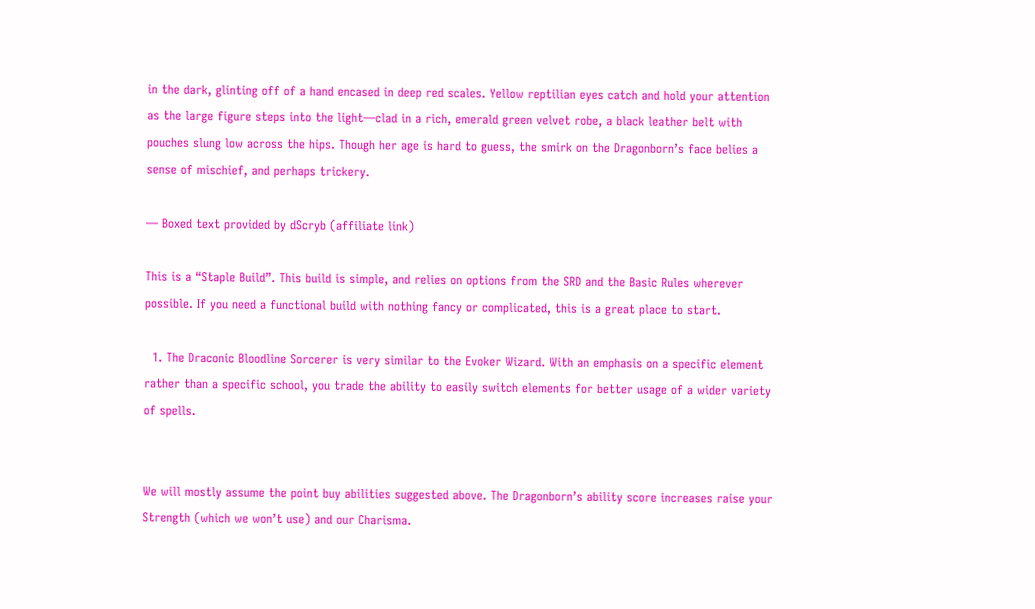in the dark, glinting off of a hand encased in deep red scales. Yellow reptilian eyes catch and hold your attention as the large figure steps into the light—clad in a rich, emerald green velvet robe, a black leather belt with pouches slung low across the hips. Though her age is hard to guess, the smirk on the Dragonborn’s face belies a sense of mischief, and perhaps trickery.

— Boxed text provided by dScryb (affiliate link)

This is a “Staple Build”. This build is simple, and relies on options from the SRD and the Basic Rules wherever possible. If you need a functional build with nothing fancy or complicated, this is a great place to start.

  1. The Draconic Bloodline Sorcerer is very similar to the Evoker Wizard. With an emphasis on a specific element rather than a specific school, you trade the ability to easily switch elements for better usage of a wider variety of spells.


We will mostly assume the point buy abilities suggested above. The Dragonborn’s ability score increases raise your Strength (which we won’t use) and our Charisma.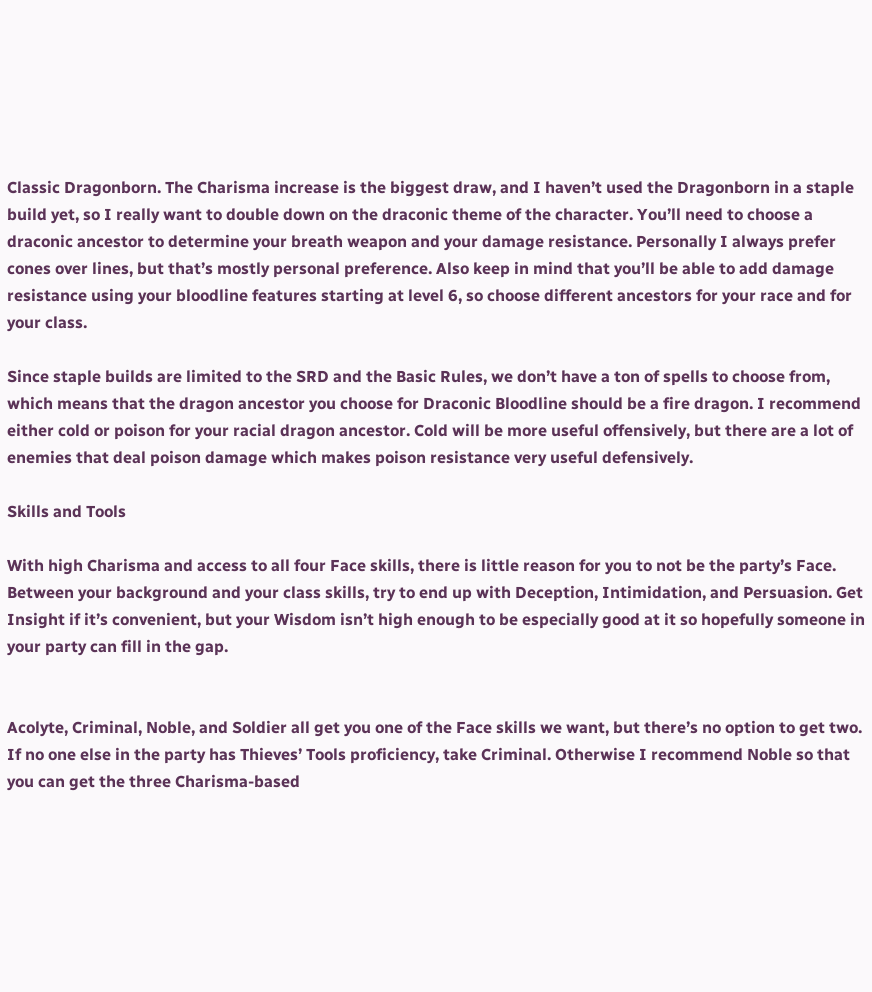Classic Dragonborn. The Charisma increase is the biggest draw, and I haven’t used the Dragonborn in a staple build yet, so I really want to double down on the draconic theme of the character. You’ll need to choose a draconic ancestor to determine your breath weapon and your damage resistance. Personally I always prefer cones over lines, but that’s mostly personal preference. Also keep in mind that you’ll be able to add damage resistance using your bloodline features starting at level 6, so choose different ancestors for your race and for your class.

Since staple builds are limited to the SRD and the Basic Rules, we don’t have a ton of spells to choose from, which means that the dragon ancestor you choose for Draconic Bloodline should be a fire dragon. I recommend either cold or poison for your racial dragon ancestor. Cold will be more useful offensively, but there are a lot of enemies that deal poison damage which makes poison resistance very useful defensively.

Skills and Tools

With high Charisma and access to all four Face skills, there is little reason for you to not be the party’s Face. Between your background and your class skills, try to end up with Deception, Intimidation, and Persuasion. Get Insight if it’s convenient, but your Wisdom isn’t high enough to be especially good at it so hopefully someone in your party can fill in the gap.


Acolyte, Criminal, Noble, and Soldier all get you one of the Face skills we want, but there’s no option to get two. If no one else in the party has Thieves’ Tools proficiency, take Criminal. Otherwise I recommend Noble so that you can get the three Charisma-based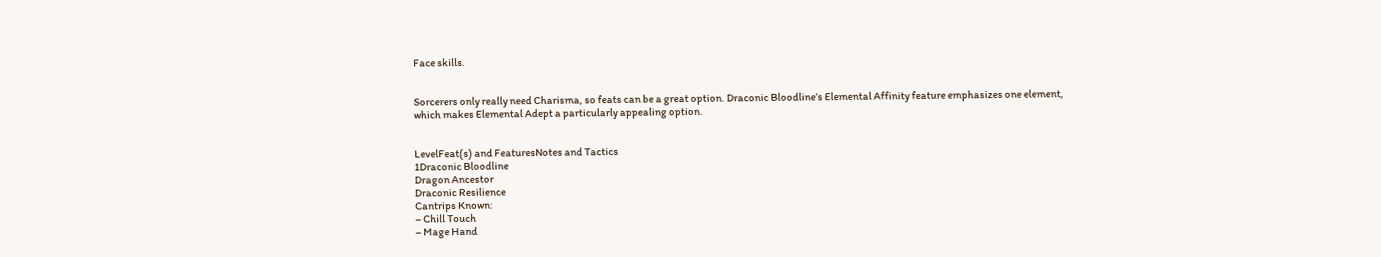Face skills.


Sorcerers only really need Charisma, so feats can be a great option. Draconic Bloodline’s Elemental Affinity feature emphasizes one element, which makes Elemental Adept a particularly appealing option.


LevelFeat(s) and FeaturesNotes and Tactics
1Draconic Bloodline
Dragon Ancestor
Draconic Resilience
Cantrips Known:
– Chill Touch
– Mage Hand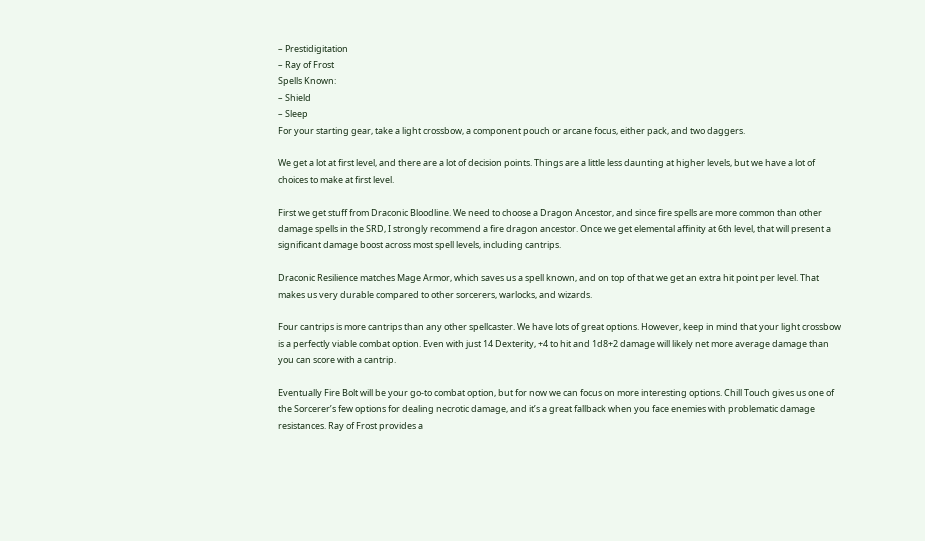– Prestidigitation
– Ray of Frost
Spells Known:
– Shield
– Sleep
For your starting gear, take a light crossbow, a component pouch or arcane focus, either pack, and two daggers.

We get a lot at first level, and there are a lot of decision points. Things are a little less daunting at higher levels, but we have a lot of choices to make at first level.

First we get stuff from Draconic Bloodline. We need to choose a Dragon Ancestor, and since fire spells are more common than other damage spells in the SRD, I strongly recommend a fire dragon ancestor. Once we get elemental affinity at 6th level, that will present a significant damage boost across most spell levels, including cantrips.

Draconic Resilience matches Mage Armor, which saves us a spell known, and on top of that we get an extra hit point per level. That makes us very durable compared to other sorcerers, warlocks, and wizards.

Four cantrips is more cantrips than any other spellcaster. We have lots of great options. However, keep in mind that your light crossbow is a perfectly viable combat option. Even with just 14 Dexterity, +4 to hit and 1d8+2 damage will likely net more average damage than you can score with a cantrip.

Eventually Fire Bolt will be your go-to combat option, but for now we can focus on more interesting options. Chill Touch gives us one of the Sorcerer’s few options for dealing necrotic damage, and it’s a great fallback when you face enemies with problematic damage resistances. Ray of Frost provides a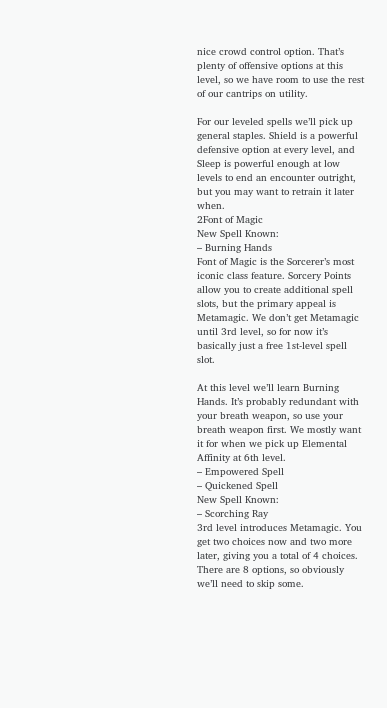nice crowd control option. That’s plenty of offensive options at this level, so we have room to use the rest of our cantrips on utility.

For our leveled spells we’ll pick up general staples. Shield is a powerful defensive option at every level, and Sleep is powerful enough at low levels to end an encounter outright, but you may want to retrain it later when.
2Font of Magic
New Spell Known:
– Burning Hands
Font of Magic is the Sorcerer’s most iconic class feature. Sorcery Points allow you to create additional spell slots, but the primary appeal is Metamagic. We don’t get Metamagic until 3rd level, so for now it’s basically just a free 1st-level spell slot.

At this level we’ll learn Burning Hands. It’s probably redundant with your breath weapon, so use your breath weapon first. We mostly want it for when we pick up Elemental Affinity at 6th level.
– Empowered Spell
– Quickened Spell
New Spell Known:
– Scorching Ray
3rd level introduces Metamagic. You get two choices now and two more later, giving you a total of 4 choices. There are 8 options, so obviously we’ll need to skip some.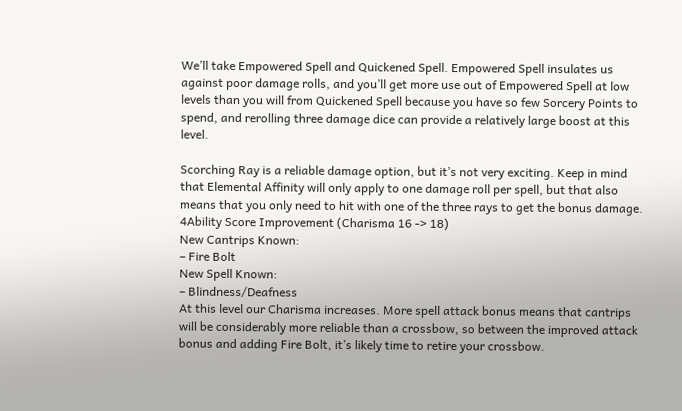We’ll take Empowered Spell and Quickened Spell. Empowered Spell insulates us against poor damage rolls, and you’ll get more use out of Empowered Spell at low levels than you will from Quickened Spell because you have so few Sorcery Points to spend, and rerolling three damage dice can provide a relatively large boost at this level.

Scorching Ray is a reliable damage option, but it’s not very exciting. Keep in mind that Elemental Affinity will only apply to one damage roll per spell, but that also means that you only need to hit with one of the three rays to get the bonus damage.
4Ability Score Improvement (Charisma 16 -> 18)
New Cantrips Known:
– Fire Bolt
New Spell Known:
– Blindness/Deafness
At this level our Charisma increases. More spell attack bonus means that cantrips will be considerably more reliable than a crossbow, so between the improved attack bonus and adding Fire Bolt, it’s likely time to retire your crossbow.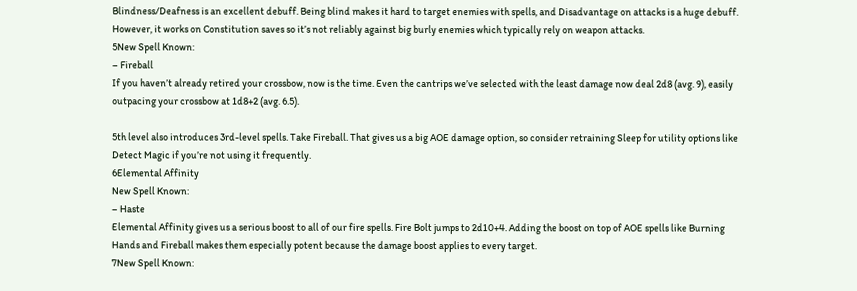Blindness/Deafness is an excellent debuff. Being blind makes it hard to target enemies with spells, and Disadvantage on attacks is a huge debuff. However, it works on Constitution saves so it’s not reliably against big burly enemies which typically rely on weapon attacks.
5New Spell Known:
– Fireball
If you haven’t already retired your crossbow, now is the time. Even the cantrips we’ve selected with the least damage now deal 2d8 (avg. 9), easily outpacing your crossbow at 1d8+2 (avg. 6.5).

5th level also introduces 3rd-level spells. Take Fireball. That gives us a big AOE damage option, so consider retraining Sleep for utility options like Detect Magic if you’re not using it frequently.
6Elemental Affinity
New Spell Known:
– Haste
Elemental Affinity gives us a serious boost to all of our fire spells. Fire Bolt jumps to 2d10+4. Adding the boost on top of AOE spells like Burning Hands and Fireball makes them especially potent because the damage boost applies to every target.
7New Spell Known: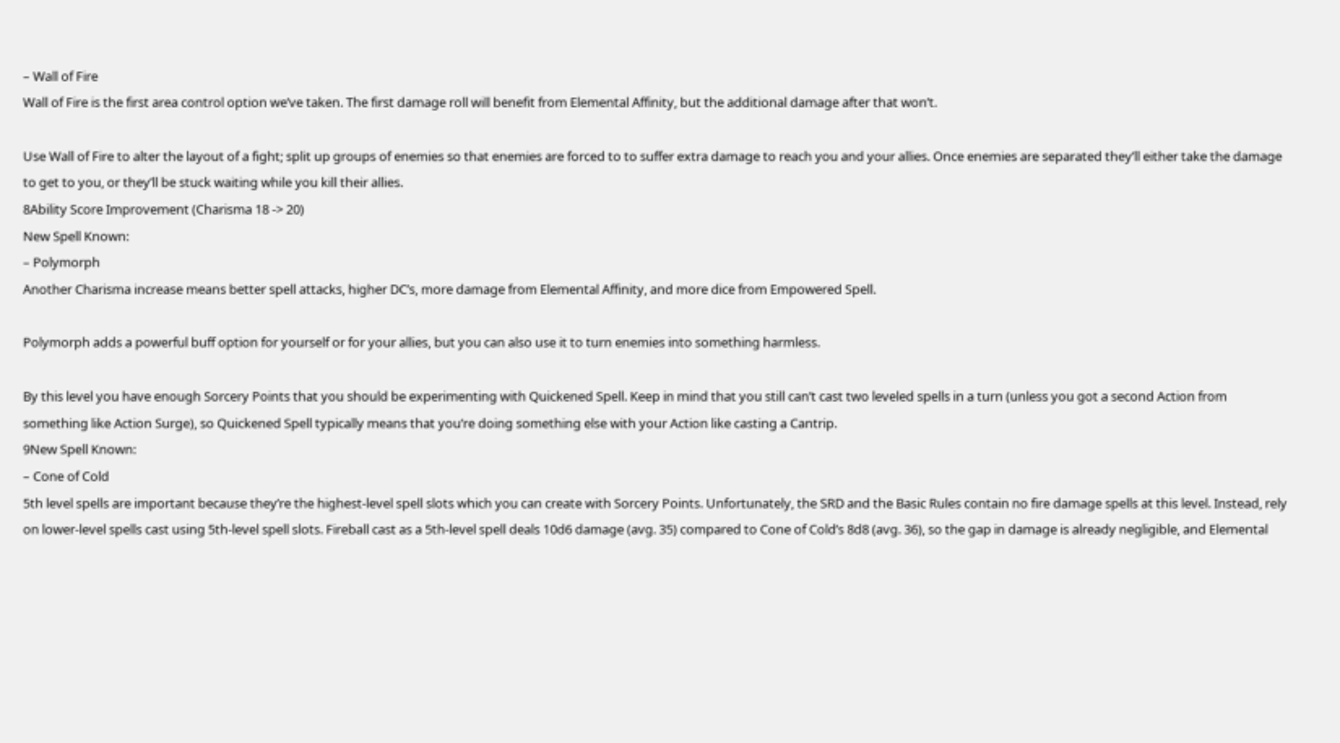– Wall of Fire
Wall of Fire is the first area control option we’ve taken. The first damage roll will benefit from Elemental Affinity, but the additional damage after that won’t.

Use Wall of Fire to alter the layout of a fight; split up groups of enemies so that enemies are forced to to suffer extra damage to reach you and your allies. Once enemies are separated they’ll either take the damage to get to you, or they’ll be stuck waiting while you kill their allies.
8Ability Score Improvement (Charisma 18 -> 20)
New Spell Known:
– Polymorph
Another Charisma increase means better spell attacks, higher DC’s, more damage from Elemental Affinity, and more dice from Empowered Spell.

Polymorph adds a powerful buff option for yourself or for your allies, but you can also use it to turn enemies into something harmless.

By this level you have enough Sorcery Points that you should be experimenting with Quickened Spell. Keep in mind that you still can’t cast two leveled spells in a turn (unless you got a second Action from something like Action Surge), so Quickened Spell typically means that you’re doing something else with your Action like casting a Cantrip.
9New Spell Known:
– Cone of Cold
5th level spells are important because they’re the highest-level spell slots which you can create with Sorcery Points. Unfortunately, the SRD and the Basic Rules contain no fire damage spells at this level. Instead, rely on lower-level spells cast using 5th-level spell slots. Fireball cast as a 5th-level spell deals 10d6 damage (avg. 35) compared to Cone of Cold’s 8d8 (avg. 36), so the gap in damage is already negligible, and Elemental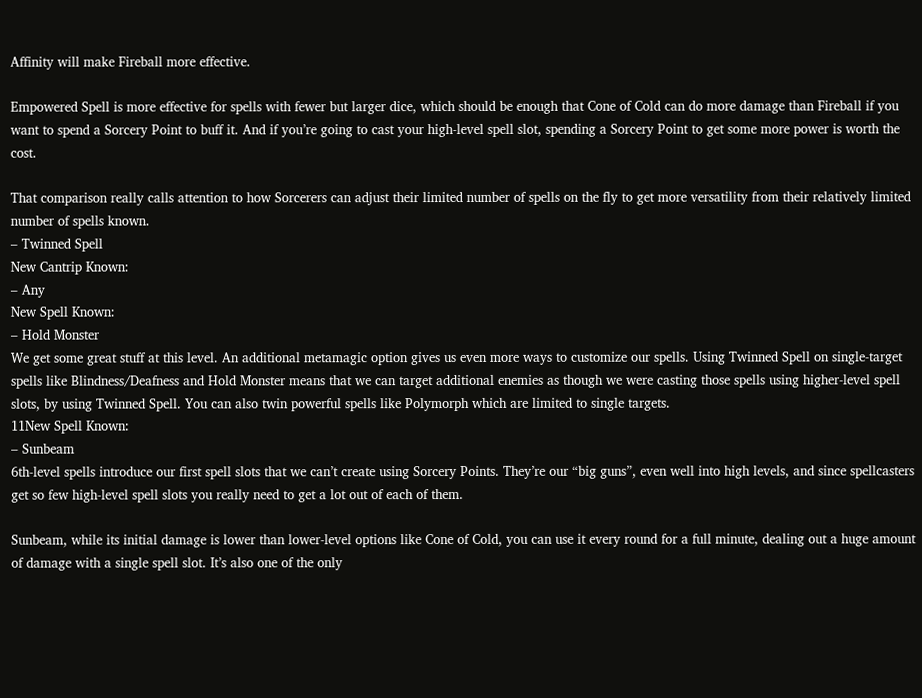Affinity will make Fireball more effective.

Empowered Spell is more effective for spells with fewer but larger dice, which should be enough that Cone of Cold can do more damage than Fireball if you want to spend a Sorcery Point to buff it. And if you’re going to cast your high-level spell slot, spending a Sorcery Point to get some more power is worth the cost.

That comparison really calls attention to how Sorcerers can adjust their limited number of spells on the fly to get more versatility from their relatively limited number of spells known.
– Twinned Spell
New Cantrip Known:
– Any
New Spell Known:
– Hold Monster
We get some great stuff at this level. An additional metamagic option gives us even more ways to customize our spells. Using Twinned Spell on single-target spells like Blindness/Deafness and Hold Monster means that we can target additional enemies as though we were casting those spells using higher-level spell slots, by using Twinned Spell. You can also twin powerful spells like Polymorph which are limited to single targets.
11New Spell Known:
– Sunbeam
6th-level spells introduce our first spell slots that we can’t create using Sorcery Points. They’re our “big guns”, even well into high levels, and since spellcasters get so few high-level spell slots you really need to get a lot out of each of them.

Sunbeam, while its initial damage is lower than lower-level options like Cone of Cold, you can use it every round for a full minute, dealing out a huge amount of damage with a single spell slot. It’s also one of the only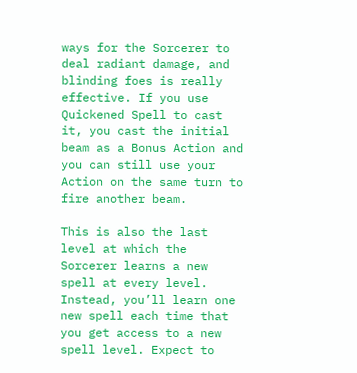ways for the Sorcerer to deal radiant damage, and blinding foes is really effective. If you use Quickened Spell to cast it, you cast the initial beam as a Bonus Action and you can still use your Action on the same turn to fire another beam.

This is also the last level at which the Sorcerer learns a new spell at every level. Instead, you’ll learn one new spell each time that you get access to a new spell level. Expect to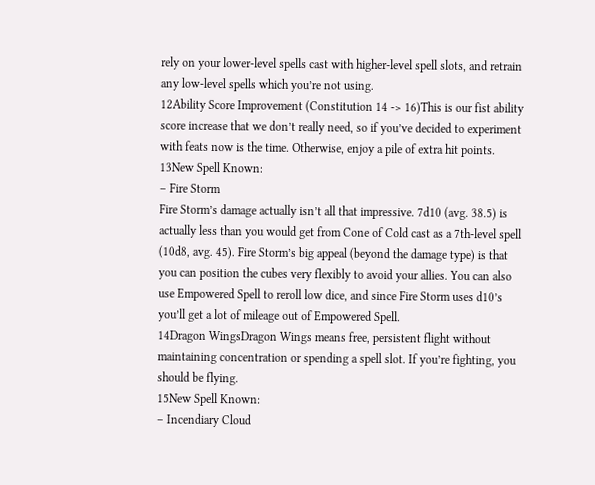rely on your lower-level spells cast with higher-level spell slots, and retrain any low-level spells which you’re not using.
12Ability Score Improvement (Constitution 14 -> 16)This is our fist ability score increase that we don’t really need, so if you’ve decided to experiment with feats now is the time. Otherwise, enjoy a pile of extra hit points.
13New Spell Known:
– Fire Storm
Fire Storm’s damage actually isn’t all that impressive. 7d10 (avg. 38.5) is actually less than you would get from Cone of Cold cast as a 7th-level spell (10d8, avg. 45). Fire Storm’s big appeal (beyond the damage type) is that you can position the cubes very flexibly to avoid your allies. You can also use Empowered Spell to reroll low dice, and since Fire Storm uses d10’s you’ll get a lot of mileage out of Empowered Spell.
14Dragon WingsDragon Wings means free, persistent flight without maintaining concentration or spending a spell slot. If you’re fighting, you should be flying.
15New Spell Known:
– Incendiary Cloud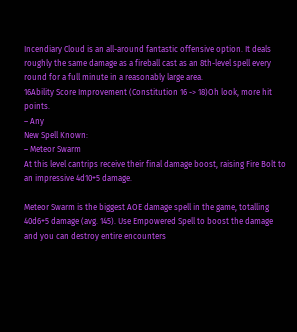Incendiary Cloud is an all-around fantastic offensive option. It deals roughly the same damage as a fireball cast as an 8th-level spell every round for a full minute in a reasonably large area.
16Ability Score Improvement (Constitution 16 -> 18)Oh look, more hit points.
– Any
New Spell Known:
– Meteor Swarm
At this level cantrips receive their final damage boost, raising Fire Bolt to an impressive 4d10+5 damage.

Meteor Swarm is the biggest AOE damage spell in the game, totalling 40d6+5 damage (avg. 145). Use Empowered Spell to boost the damage and you can destroy entire encounters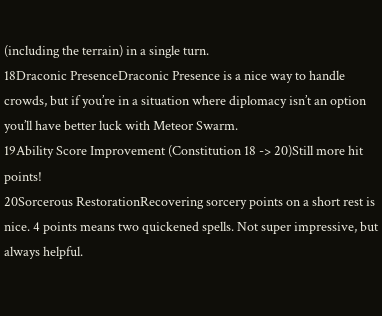(including the terrain) in a single turn.
18Draconic PresenceDraconic Presence is a nice way to handle crowds, but if you’re in a situation where diplomacy isn’t an option you’ll have better luck with Meteor Swarm.
19Ability Score Improvement (Constitution 18 -> 20)Still more hit points!
20Sorcerous RestorationRecovering sorcery points on a short rest is nice. 4 points means two quickened spells. Not super impressive, but always helpful.